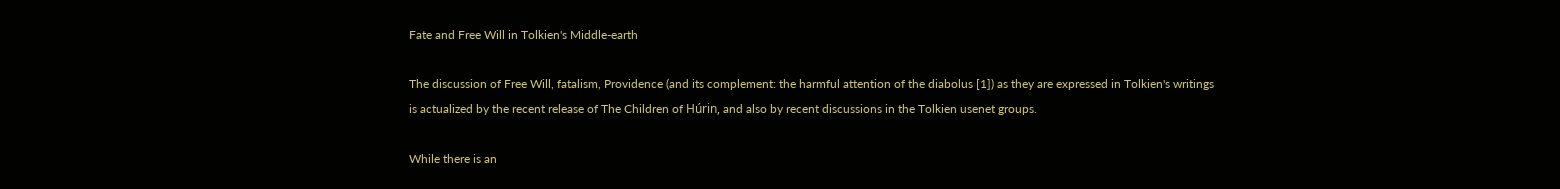Fate and Free Will in Tolkien's Middle-earth

The discussion of Free Will, fatalism, Providence (and its complement: the harmful attention of the diabolus [1]) as they are expressed in Tolkien's writings is actualized by the recent release of The Children of Húrin, and also by recent discussions in the Tolkien usenet groups.

While there is an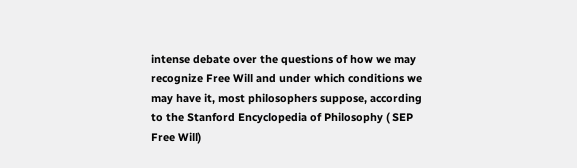intense debate over the questions of how we may recognize Free Will and under which conditions we may have it, most philosophers suppose, according to the Stanford Encyclopedia of Philosophy ( SEP Free Will)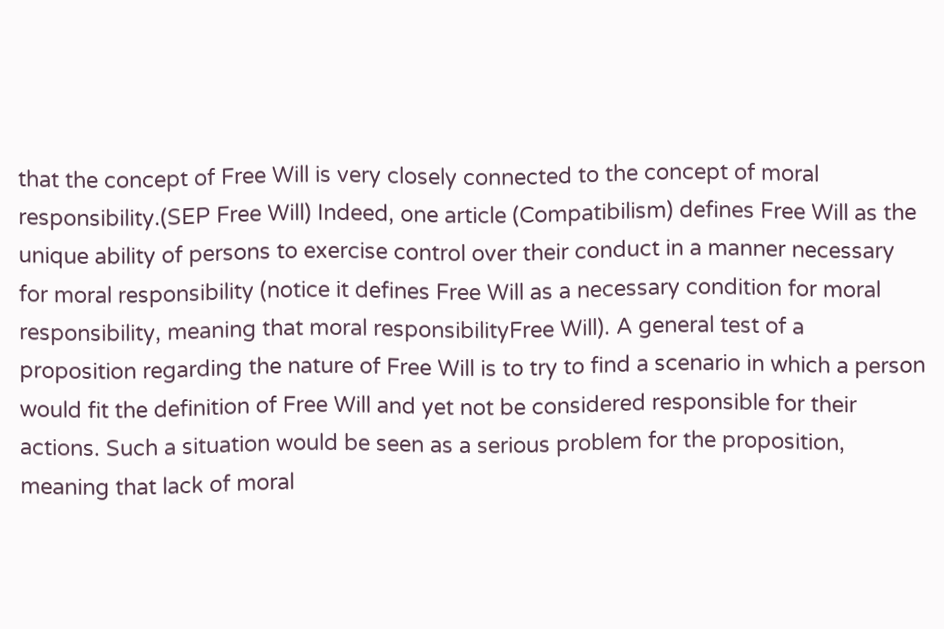that the concept of Free Will is very closely connected to the concept of moral responsibility.(SEP Free Will) Indeed, one article (Compatibilism) defines Free Will as the unique ability of persons to exercise control over their conduct in a manner necessary for moral responsibility (notice it defines Free Will as a necessary condition for moral responsibility, meaning that moral responsibilityFree Will). A general test of a proposition regarding the nature of Free Will is to try to find a scenario in which a person would fit the definition of Free Will and yet not be considered responsible for their actions. Such a situation would be seen as a serious problem for the proposition, meaning that lack of moral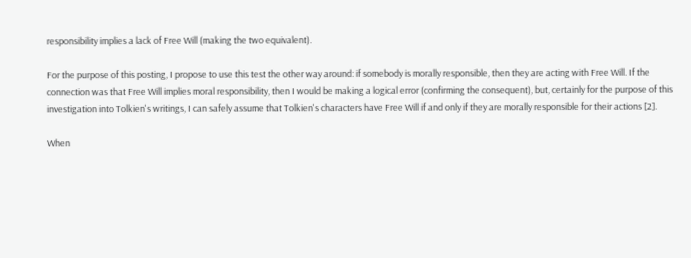responsibility implies a lack of Free Will (making the two equivalent).

For the purpose of this posting, I propose to use this test the other way around: if somebody is morally responsible, then they are acting with Free Will. If the connection was that Free Will implies moral responsibility, then I would be making a logical error (confirming the consequent), but, certainly for the purpose of this investigation into Tolkien's writings, I can safely assume that Tolkien's characters have Free Will if and only if they are morally responsible for their actions [2].

When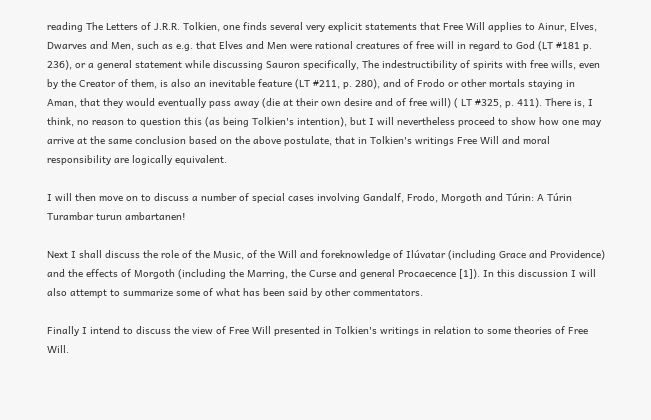reading The Letters of J.R.R. Tolkien, one finds several very explicit statements that Free Will applies to Ainur, Elves, Dwarves and Men, such as e.g. that Elves and Men were rational creatures of free will in regard to God (LT #181 p. 236), or a general statement while discussing Sauron specifically, The indestructibility of spirits with free wills, even by the Creator of them, is also an inevitable feature (LT #211, p. 280), and of Frodo or other mortals staying in Aman, that they would eventually pass away (die at their own desire and of free will) ( LT #325, p. 411). There is, I think, no reason to question this (as being Tolkien's intention), but I will nevertheless proceed to show how one may arrive at the same conclusion based on the above postulate, that in Tolkien's writings Free Will and moral responsibility are logically equivalent.

I will then move on to discuss a number of special cases involving Gandalf, Frodo, Morgoth and Túrin: A Túrin Turambar turun ambartanen!

Next I shall discuss the role of the Music, of the Will and foreknowledge of Ilúvatar (including Grace and Providence) and the effects of Morgoth (including the Marring, the Curse and general Procaecence [1]). In this discussion I will also attempt to summarize some of what has been said by other commentators.

Finally I intend to discuss the view of Free Will presented in Tolkien's writings in relation to some theories of Free Will.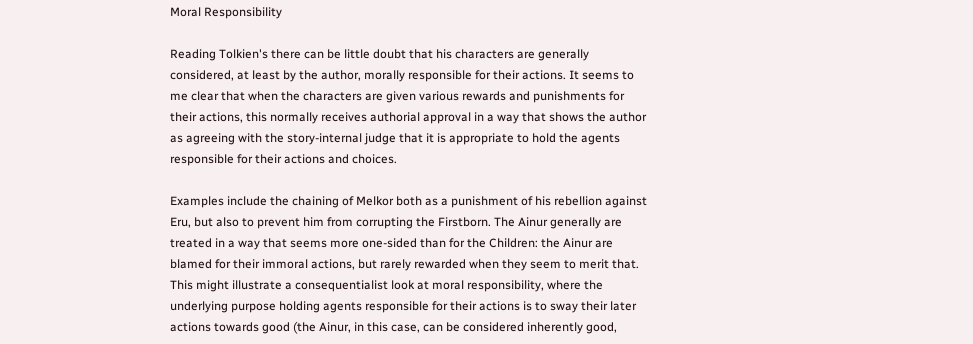Moral Responsibility

Reading Tolkien's there can be little doubt that his characters are generally considered, at least by the author, morally responsible for their actions. It seems to me clear that when the characters are given various rewards and punishments for their actions, this normally receives authorial approval in a way that shows the author as agreeing with the story-internal judge that it is appropriate to hold the agents responsible for their actions and choices.

Examples include the chaining of Melkor both as a punishment of his rebellion against Eru, but also to prevent him from corrupting the Firstborn. The Ainur generally are treated in a way that seems more one-sided than for the Children: the Ainur are blamed for their immoral actions, but rarely rewarded when they seem to merit that. This might illustrate a consequentialist look at moral responsibility, where the underlying purpose holding agents responsible for their actions is to sway their later actions towards good (the Ainur, in this case, can be considered inherently good,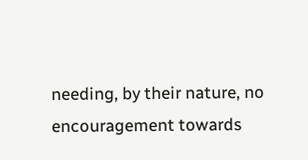needing, by their nature, no encouragement towards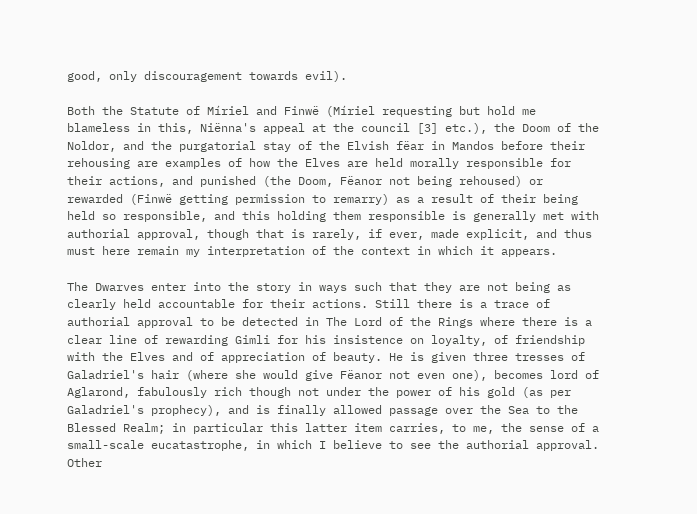good, only discouragement towards evil).

Both the Statute of Míriel and Finwë (Míriel requesting but hold me blameless in this, Niënna's appeal at the council [3] etc.), the Doom of the Noldor, and the purgatorial stay of the Elvish fëar in Mandos before their rehousing are examples of how the Elves are held morally responsible for their actions, and punished (the Doom, Fëanor not being rehoused) or rewarded (Finwë getting permission to remarry) as a result of their being held so responsible, and this holding them responsible is generally met with authorial approval, though that is rarely, if ever, made explicit, and thus must here remain my interpretation of the context in which it appears.

The Dwarves enter into the story in ways such that they are not being as clearly held accountable for their actions. Still there is a trace of authorial approval to be detected in The Lord of the Rings where there is a clear line of rewarding Gimli for his insistence on loyalty, of friendship with the Elves and of appreciation of beauty. He is given three tresses of Galadriel's hair (where she would give Fëanor not even one), becomes lord of Aglarond, fabulously rich though not under the power of his gold (as per Galadriel's prophecy), and is finally allowed passage over the Sea to the Blessed Realm; in particular this latter item carries, to me, the sense of a small-scale eucatastrophe, in which I believe to see the authorial approval. Other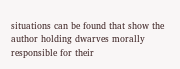situations can be found that show the author holding dwarves morally responsible for their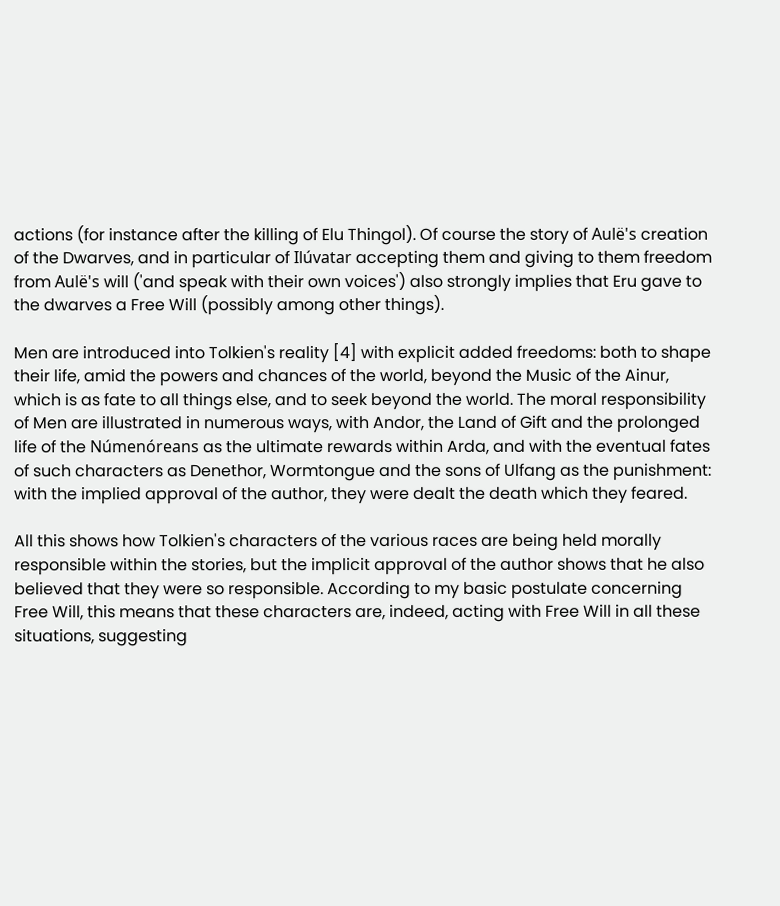actions (for instance after the killing of Elu Thingol). Of course the story of Aulë's creation of the Dwarves, and in particular of Ilúvatar accepting them and giving to them freedom from Aulë's will ('and speak with their own voices') also strongly implies that Eru gave to the dwarves a Free Will (possibly among other things).

Men are introduced into Tolkien's reality [4] with explicit added freedoms: both to shape their life, amid the powers and chances of the world, beyond the Music of the Ainur, which is as fate to all things else, and to seek beyond the world. The moral responsibility of Men are illustrated in numerous ways, with Andor, the Land of Gift and the prolonged life of the Númenóreans as the ultimate rewards within Arda, and with the eventual fates of such characters as Denethor, Wormtongue and the sons of Ulfang as the punishment: with the implied approval of the author, they were dealt the death which they feared.

All this shows how Tolkien's characters of the various races are being held morally responsible within the stories, but the implicit approval of the author shows that he also believed that they were so responsible. According to my basic postulate concerning Free Will, this means that these characters are, indeed, acting with Free Will in all these situations, suggesting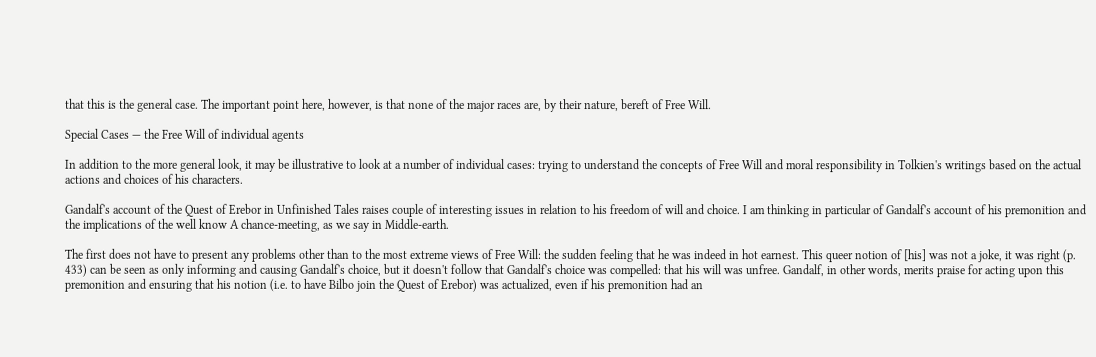that this is the general case. The important point here, however, is that none of the major races are, by their nature, bereft of Free Will.

Special Cases — the Free Will of individual agents

In addition to the more general look, it may be illustrative to look at a number of individual cases: trying to understand the concepts of Free Will and moral responsibility in Tolkien's writings based on the actual actions and choices of his characters.

Gandalf's account of the Quest of Erebor in Unfinished Tales raises couple of interesting issues in relation to his freedom of will and choice. I am thinking in particular of Gandalf's account of his premonition and the implications of the well know A chance-meeting, as we say in Middle-earth.

The first does not have to present any problems other than to the most extreme views of Free Will: the sudden feeling that he was indeed in hot earnest. This queer notion of [his] was not a joke, it was right (p. 433) can be seen as only informing and causing Gandalf's choice, but it doesn't follow that Gandalf's choice was compelled: that his will was unfree. Gandalf, in other words, merits praise for acting upon this premonition and ensuring that his notion (i.e. to have Bilbo join the Quest of Erebor) was actualized, even if his premonition had an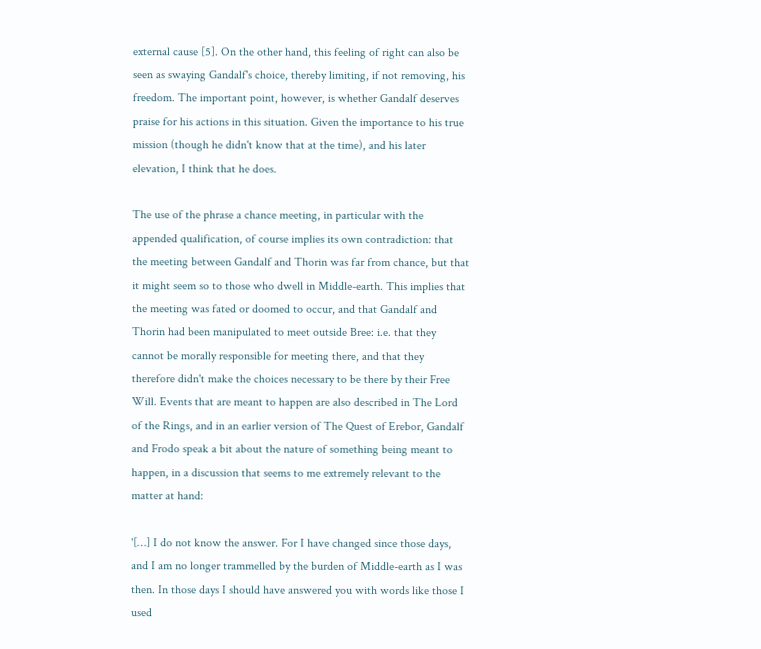external cause [5]. On the other hand, this feeling of right can also be seen as swaying Gandalf's choice, thereby limiting, if not removing, his freedom. The important point, however, is whether Gandalf deserves praise for his actions in this situation. Given the importance to his true mission (though he didn't know that at the time), and his later elevation, I think that he does.

The use of the phrase a chance meeting, in particular with the appended qualification, of course implies its own contradiction: that the meeting between Gandalf and Thorin was far from chance, but that it might seem so to those who dwell in Middle-earth. This implies that the meeting was fated or doomed to occur, and that Gandalf and Thorin had been manipulated to meet outside Bree: i.e. that they cannot be morally responsible for meeting there, and that they therefore didn't make the choices necessary to be there by their Free Will. Events that are meant to happen are also described in The Lord of the Rings, and in an earlier version of The Quest of Erebor, Gandalf and Frodo speak a bit about the nature of something being meant to happen, in a discussion that seems to me extremely relevant to the matter at hand:

'[…] I do not know the answer. For I have changed since those days, and I am no longer trammelled by the burden of Middle-earth as I was then. In those days I should have answered you with words like those I used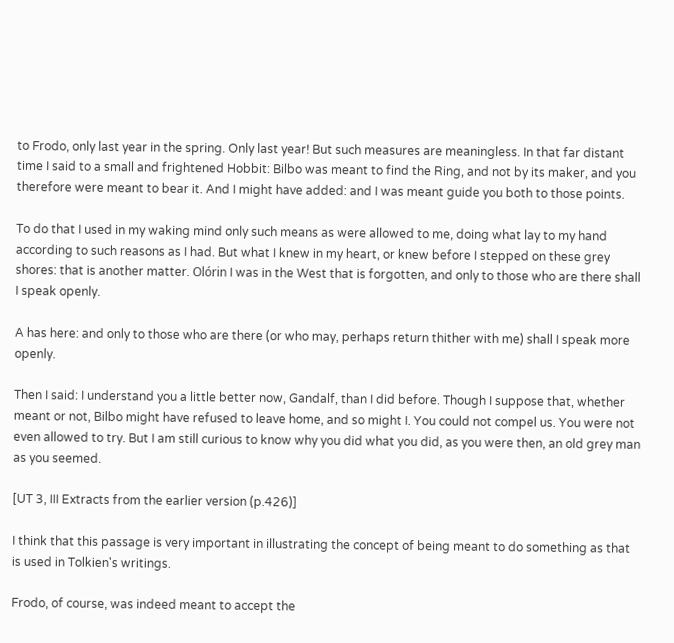to Frodo, only last year in the spring. Only last year! But such measures are meaningless. In that far distant time I said to a small and frightened Hobbit: Bilbo was meant to find the Ring, and not by its maker, and you therefore were meant to bear it. And I might have added: and I was meant guide you both to those points.

To do that I used in my waking mind only such means as were allowed to me, doing what lay to my hand according to such reasons as I had. But what I knew in my heart, or knew before I stepped on these grey shores: that is another matter. Olórin I was in the West that is forgotten, and only to those who are there shall I speak openly.

A has here: and only to those who are there (or who may, perhaps return thither with me) shall I speak more openly.

Then I said: I understand you a little better now, Gandalf, than I did before. Though I suppose that, whether meant or not, Bilbo might have refused to leave home, and so might I. You could not compel us. You were not even allowed to try. But I am still curious to know why you did what you did, as you were then, an old grey man as you seemed.

[UT 3, III Extracts from the earlier version (p.426)]

I think that this passage is very important in illustrating the concept of being meant to do something as that is used in Tolkien's writings.

Frodo, of course, was indeed meant to accept the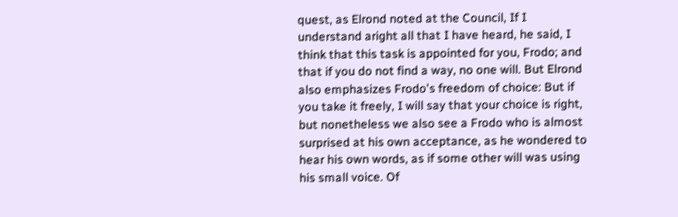quest, as Elrond noted at the Council, If I understand aright all that I have heard, he said, I think that this task is appointed for you, Frodo; and that if you do not find a way, no one will. But Elrond also emphasizes Frodo's freedom of choice: But if you take it freely, I will say that your choice is right, but nonetheless we also see a Frodo who is almost surprised at his own acceptance, as he wondered to hear his own words, as if some other will was using his small voice. Of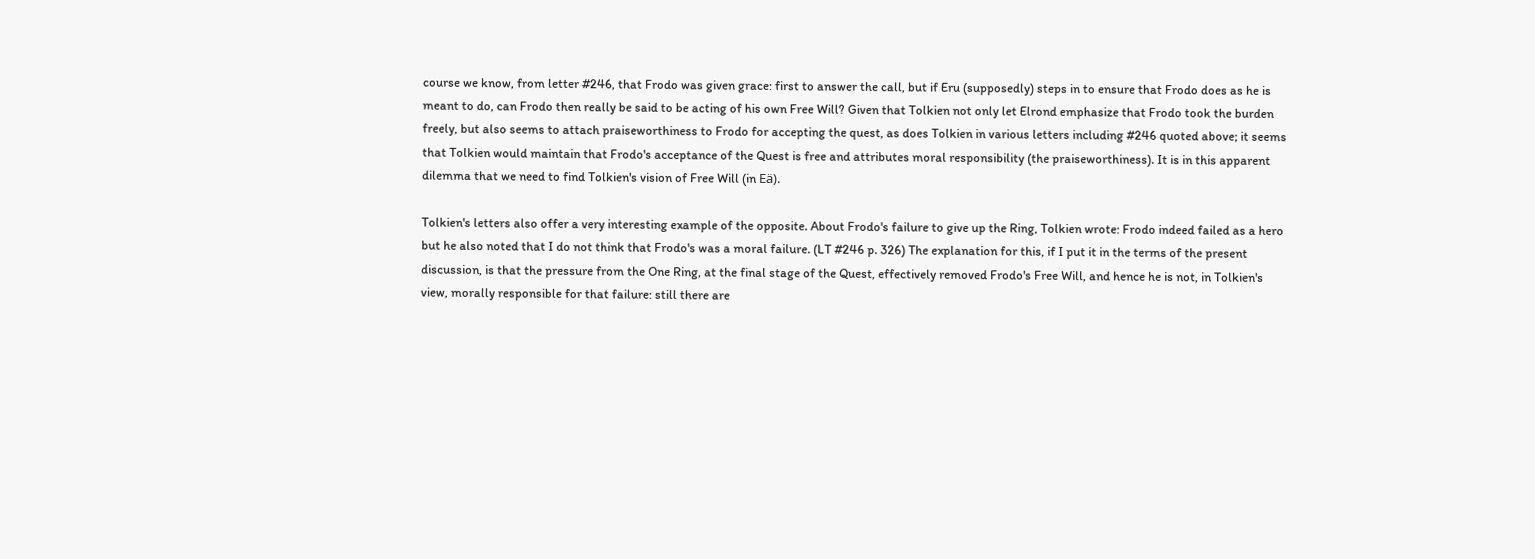course we know, from letter #246, that Frodo was given grace: first to answer the call, but if Eru (supposedly) steps in to ensure that Frodo does as he is meant to do, can Frodo then really be said to be acting of his own Free Will? Given that Tolkien not only let Elrond emphasize that Frodo took the burden freely, but also seems to attach praiseworthiness to Frodo for accepting the quest, as does Tolkien in various letters including #246 quoted above; it seems that Tolkien would maintain that Frodo's acceptance of the Quest is free and attributes moral responsibility (the praiseworthiness). It is in this apparent dilemma that we need to find Tolkien's vision of Free Will (in Eä).

Tolkien's letters also offer a very interesting example of the opposite. About Frodo's failure to give up the Ring, Tolkien wrote: Frodo indeed failed as a hero but he also noted that I do not think that Frodo's was a moral failure. (LT #246 p. 326) The explanation for this, if I put it in the terms of the present discussion, is that the pressure from the One Ring, at the final stage of the Quest, effectively removed Frodo's Free Will, and hence he is not, in Tolkien's view, morally responsible for that failure: still there are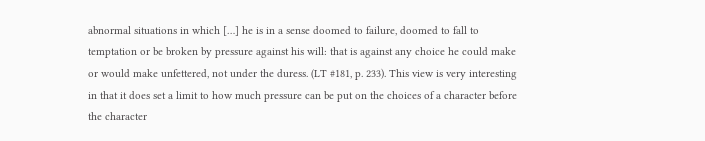abnormal situations in which […] he is in a sense doomed to failure, doomed to fall to temptation or be broken by pressure against his will: that is against any choice he could make or would make unfettered, not under the duress. (LT #181, p. 233). This view is very interesting in that it does set a limit to how much pressure can be put on the choices of a character before the character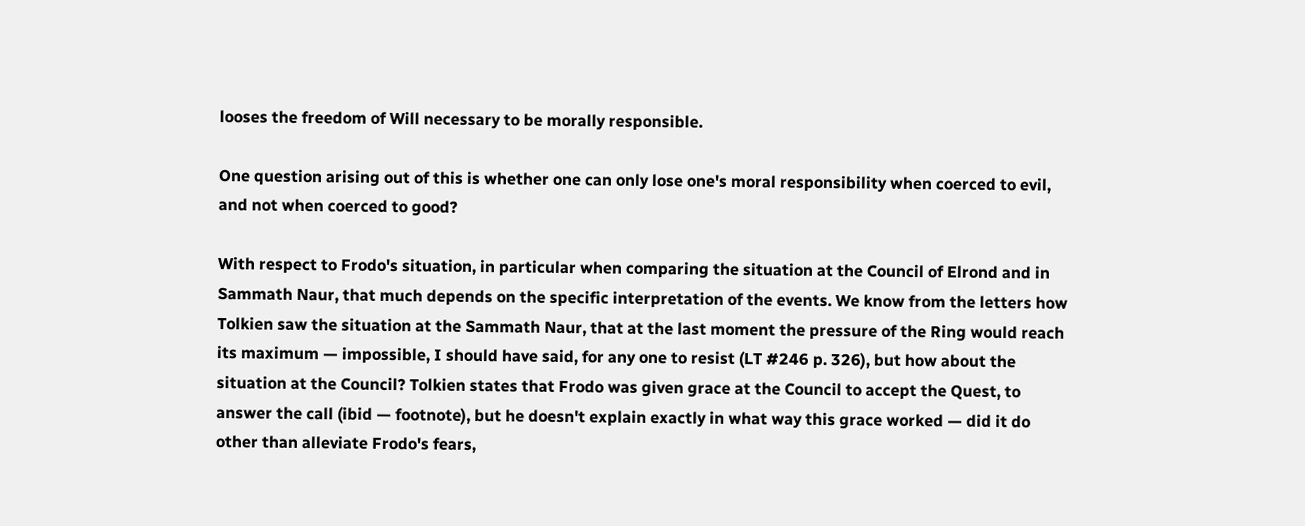looses the freedom of Will necessary to be morally responsible.

One question arising out of this is whether one can only lose one's moral responsibility when coerced to evil, and not when coerced to good?

With respect to Frodo's situation, in particular when comparing the situation at the Council of Elrond and in Sammath Naur, that much depends on the specific interpretation of the events. We know from the letters how Tolkien saw the situation at the Sammath Naur, that at the last moment the pressure of the Ring would reach its maximum — impossible, I should have said, for any one to resist (LT #246 p. 326), but how about the situation at the Council? Tolkien states that Frodo was given grace at the Council to accept the Quest, to answer the call (ibid — footnote), but he doesn't explain exactly in what way this grace worked — did it do other than alleviate Frodo's fears,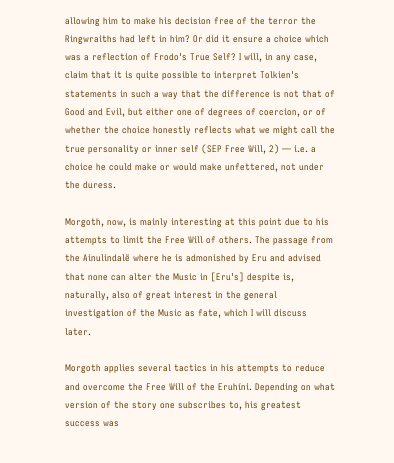allowing him to make his decision free of the terror the Ringwraiths had left in him? Or did it ensure a choice which was a reflection of Frodo's True Self? I will, in any case, claim that it is quite possible to interpret Tolkien's statements in such a way that the difference is not that of Good and Evil, but either one of degrees of coercion, or of whether the choice honestly reflects what we might call the true personality or inner self (SEP Free Will, 2) — i.e. a choice he could make or would make unfettered, not under the duress.

Morgoth, now, is mainly interesting at this point due to his attempts to limit the Free Will of others. The passage from the Ainulindalë where he is admonished by Eru and advised that none can alter the Music in [Eru's] despite is, naturally, also of great interest in the general investigation of the Music as fate, which I will discuss later.

Morgoth applies several tactics in his attempts to reduce and overcome the Free Will of the Eruhíni. Depending on what version of the story one subscribes to, his greatest success was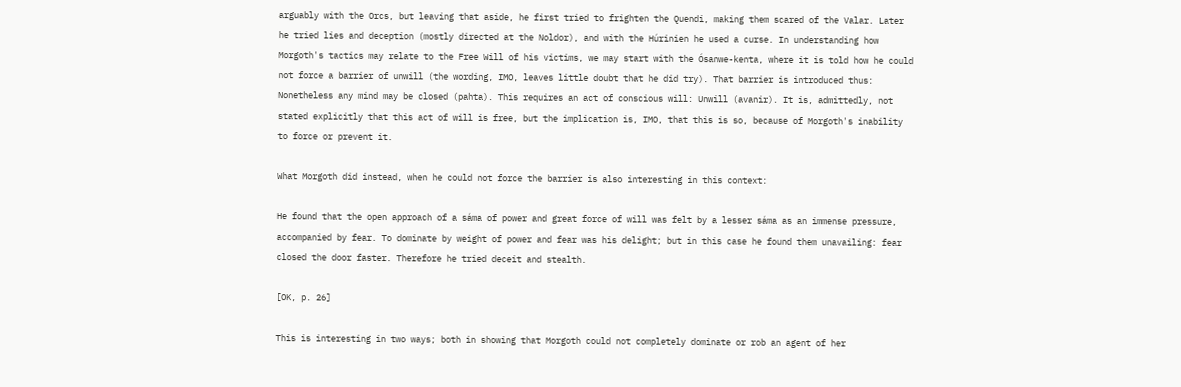arguably with the Orcs, but leaving that aside, he first tried to frighten the Quendi, making them scared of the Valar. Later he tried lies and deception (mostly directed at the Noldor), and with the Húrinien he used a curse. In understanding how Morgoth's tactics may relate to the Free Will of his victims, we may start with the Ósanwe-kenta, where it is told how he could not force a barrier of unwill (the wording, IMO, leaves little doubt that he did try). That barrier is introduced thus: Nonetheless any mind may be closed (pahta). This requires an act of conscious will: Unwill (avanir). It is, admittedly, not stated explicitly that this act of will is free, but the implication is, IMO, that this is so, because of Morgoth's inability to force or prevent it.

What Morgoth did instead, when he could not force the barrier is also interesting in this context:

He found that the open approach of a sáma of power and great force of will was felt by a lesser sáma as an immense pressure, accompanied by fear. To dominate by weight of power and fear was his delight; but in this case he found them unavailing: fear closed the door faster. Therefore he tried deceit and stealth.

[OK, p. 26]

This is interesting in two ways; both in showing that Morgoth could not completely dominate or rob an agent of her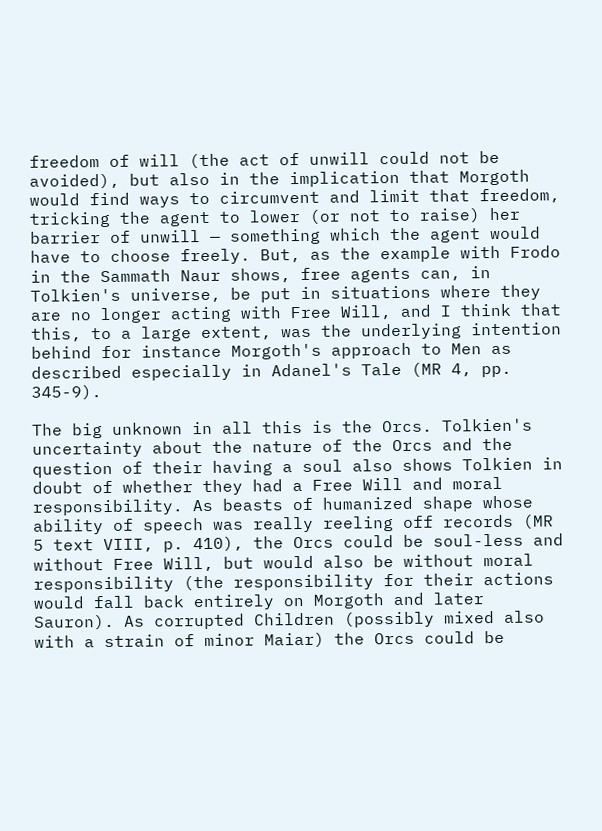freedom of will (the act of unwill could not be avoided), but also in the implication that Morgoth would find ways to circumvent and limit that freedom, tricking the agent to lower (or not to raise) her barrier of unwill — something which the agent would have to choose freely. But, as the example with Frodo in the Sammath Naur shows, free agents can, in Tolkien's universe, be put in situations where they are no longer acting with Free Will, and I think that this, to a large extent, was the underlying intention behind for instance Morgoth's approach to Men as described especially in Adanel's Tale (MR 4, pp. 345-9).

The big unknown in all this is the Orcs. Tolkien's uncertainty about the nature of the Orcs and the question of their having a soul also shows Tolkien in doubt of whether they had a Free Will and moral responsibility. As beasts of humanized shape whose ability of speech was really reeling off records (MR 5 text VIII, p. 410), the Orcs could be soul-less and without Free Will, but would also be without moral responsibility (the responsibility for their actions would fall back entirely on Morgoth and later Sauron). As corrupted Children (possibly mixed also with a strain of minor Maiar) the Orcs could be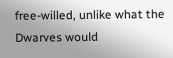free-willed, unlike what the Dwarves would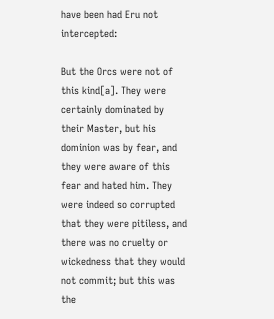have been had Eru not intercepted:

But the Orcs were not of this kind[a]. They were certainly dominated by their Master, but his dominion was by fear, and they were aware of this fear and hated him. They were indeed so corrupted that they were pitiless, and there was no cruelty or wickedness that they would not commit; but this was the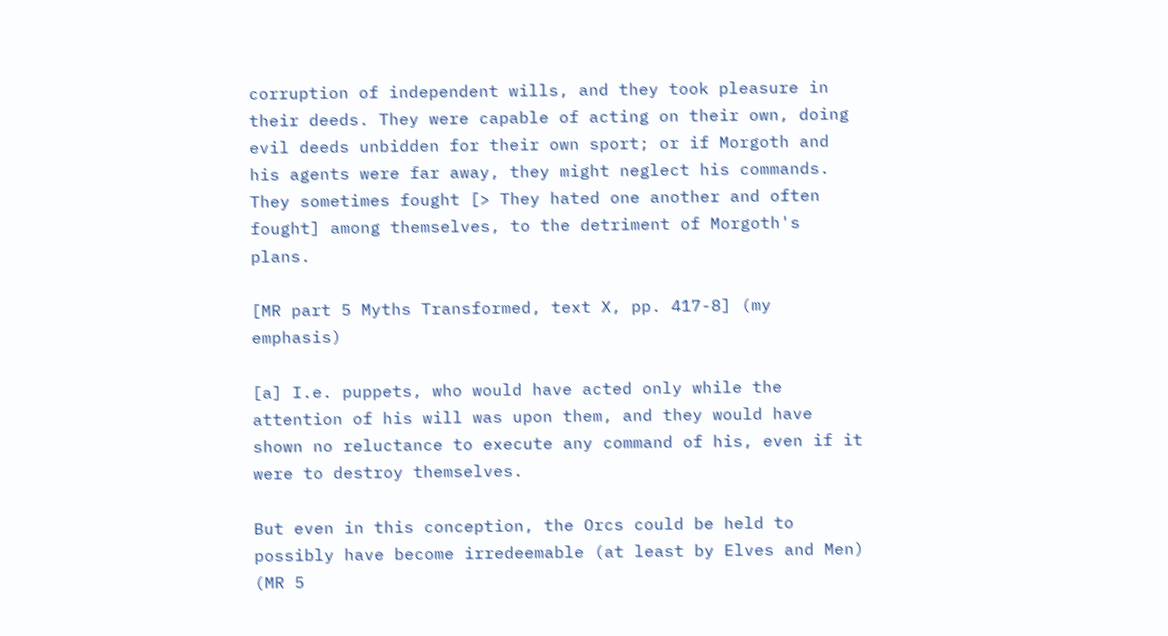corruption of independent wills, and they took pleasure in their deeds. They were capable of acting on their own, doing evil deeds unbidden for their own sport; or if Morgoth and his agents were far away, they might neglect his commands. They sometimes fought [> They hated one another and often fought] among themselves, to the detriment of Morgoth's plans.

[MR part 5 Myths Transformed, text X, pp. 417-8] (my emphasis)

[a] I.e. puppets, who would have acted only while the attention of his will was upon them, and they would have shown no reluctance to execute any command of his, even if it were to destroy themselves.

But even in this conception, the Orcs could be held to possibly have become irredeemable (at least by Elves and Men) (MR 5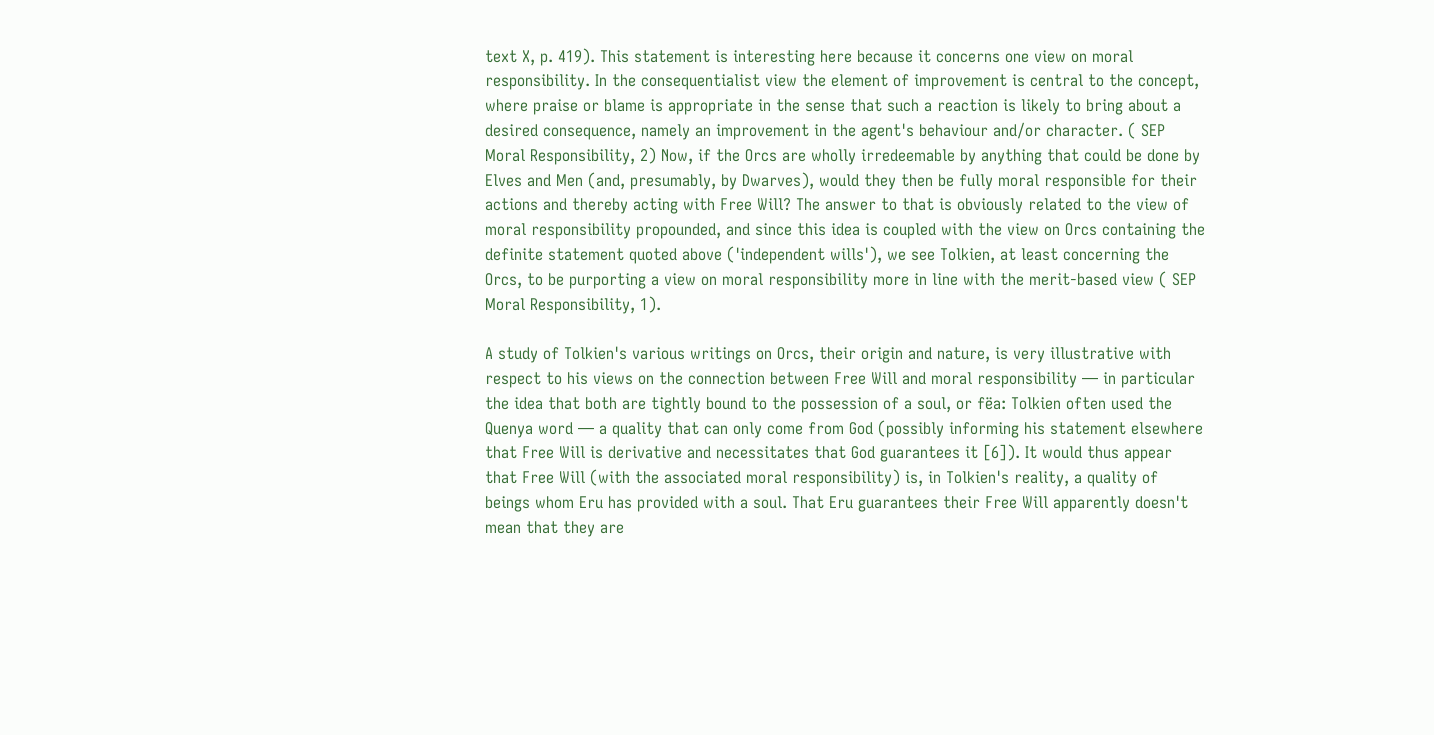text X, p. 419). This statement is interesting here because it concerns one view on moral responsibility. In the consequentialist view the element of improvement is central to the concept, where praise or blame is appropriate in the sense that such a reaction is likely to bring about a desired consequence, namely an improvement in the agent's behaviour and/or character. ( SEP Moral Responsibility, 2) Now, if the Orcs are wholly irredeemable by anything that could be done by Elves and Men (and, presumably, by Dwarves), would they then be fully moral responsible for their actions and thereby acting with Free Will? The answer to that is obviously related to the view of moral responsibility propounded, and since this idea is coupled with the view on Orcs containing the definite statement quoted above ('independent wills'), we see Tolkien, at least concerning the Orcs, to be purporting a view on moral responsibility more in line with the merit-based view ( SEP Moral Responsibility, 1).

A study of Tolkien's various writings on Orcs, their origin and nature, is very illustrative with respect to his views on the connection between Free Will and moral responsibility — in particular the idea that both are tightly bound to the possession of a soul, or fëa: Tolkien often used the Quenya word — a quality that can only come from God (possibly informing his statement elsewhere that Free Will is derivative and necessitates that God guarantees it [6]). It would thus appear that Free Will (with the associated moral responsibility) is, in Tolkien's reality, a quality of beings whom Eru has provided with a soul. That Eru guarantees their Free Will apparently doesn't mean that they are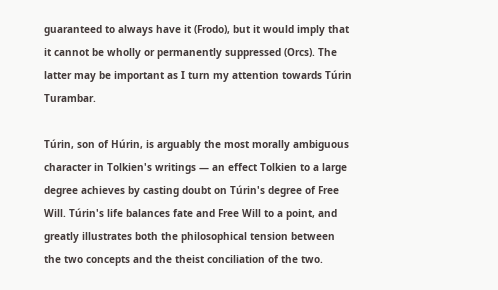guaranteed to always have it (Frodo), but it would imply that it cannot be wholly or permanently suppressed (Orcs). The latter may be important as I turn my attention towards Túrin Turambar.

Túrin, son of Húrin, is arguably the most morally ambiguous character in Tolkien's writings — an effect Tolkien to a large degree achieves by casting doubt on Túrin's degree of Free Will. Túrin's life balances fate and Free Will to a point, and greatly illustrates both the philosophical tension between the two concepts and the theist conciliation of the two.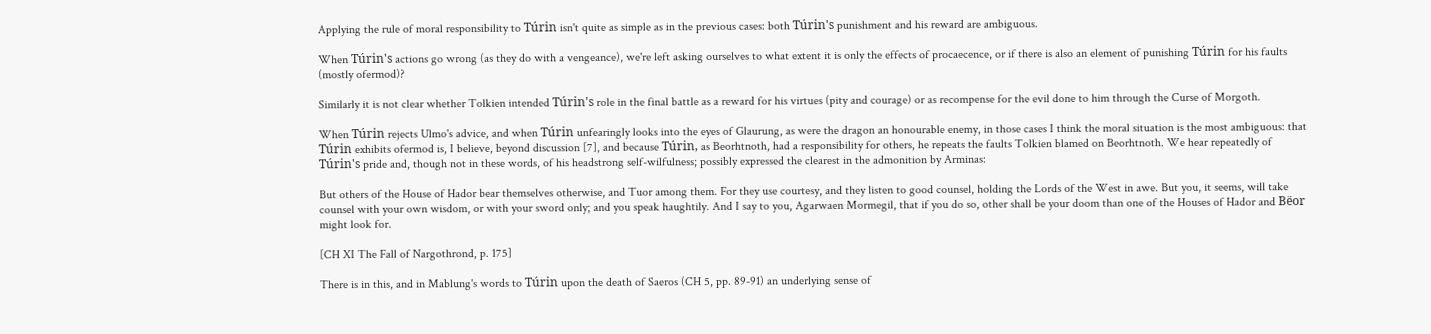Applying the rule of moral responsibility to Túrin isn't quite as simple as in the previous cases: both Túrin's punishment and his reward are ambiguous.

When Túrin's actions go wrong (as they do with a vengeance), we're left asking ourselves to what extent it is only the effects of procaecence, or if there is also an element of punishing Túrin for his faults (mostly ofermod)?

Similarly it is not clear whether Tolkien intended Túrin's role in the final battle as a reward for his virtues (pity and courage) or as recompense for the evil done to him through the Curse of Morgoth.

When Túrin rejects Ulmo's advice, and when Túrin unfearingly looks into the eyes of Glaurung, as were the dragon an honourable enemy, in those cases I think the moral situation is the most ambiguous: that Túrin exhibits ofermod is, I believe, beyond discussion [7], and because Túrin, as Beorhtnoth, had a responsibility for others, he repeats the faults Tolkien blamed on Beorhtnoth. We hear repeatedly of Túrin's pride and, though not in these words, of his headstrong self-wilfulness; possibly expressed the clearest in the admonition by Arminas:

But others of the House of Hador bear themselves otherwise, and Tuor among them. For they use courtesy, and they listen to good counsel, holding the Lords of the West in awe. But you, it seems, will take counsel with your own wisdom, or with your sword only; and you speak haughtily. And I say to you, Agarwaen Mormegil, that if you do so, other shall be your doom than one of the Houses of Hador and Bëor might look for.

[CH XI The Fall of Nargothrond, p. 175]

There is in this, and in Mablung's words to Túrin upon the death of Saeros (CH 5, pp. 89-91) an underlying sense of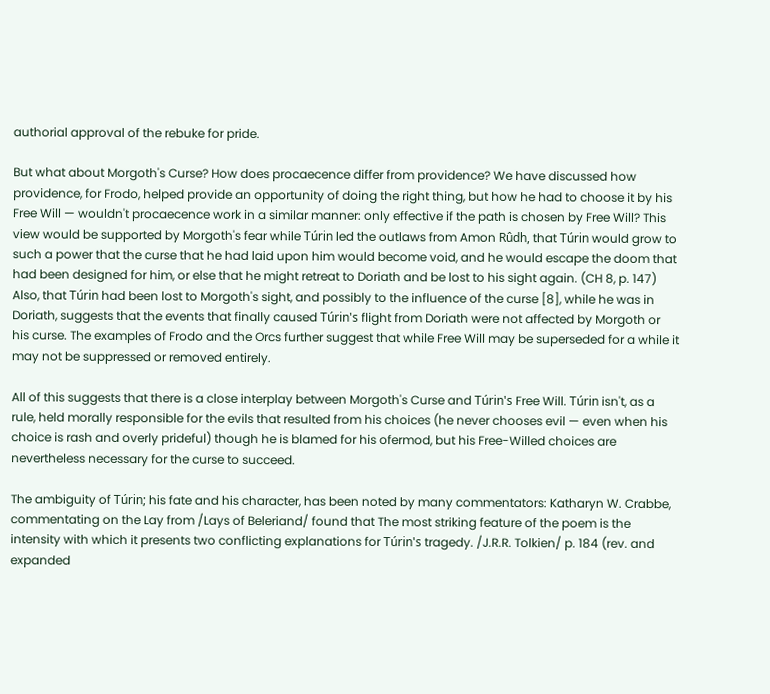authorial approval of the rebuke for pride.

But what about Morgoth's Curse? How does procaecence differ from providence? We have discussed how providence, for Frodo, helped provide an opportunity of doing the right thing, but how he had to choose it by his Free Will — wouldn't procaecence work in a similar manner: only effective if the path is chosen by Free Will? This view would be supported by Morgoth's fear while Túrin led the outlaws from Amon Rûdh, that Túrin would grow to such a power that the curse that he had laid upon him would become void, and he would escape the doom that had been designed for him, or else that he might retreat to Doriath and be lost to his sight again. (CH 8, p. 147) Also, that Túrin had been lost to Morgoth's sight, and possibly to the influence of the curse [8], while he was in Doriath, suggests that the events that finally caused Túrin's flight from Doriath were not affected by Morgoth or his curse. The examples of Frodo and the Orcs further suggest that while Free Will may be superseded for a while it may not be suppressed or removed entirely.

All of this suggests that there is a close interplay between Morgoth's Curse and Túrin's Free Will. Túrin isn't, as a rule, held morally responsible for the evils that resulted from his choices (he never chooses evil — even when his choice is rash and overly prideful) though he is blamed for his ofermod, but his Free-Willed choices are nevertheless necessary for the curse to succeed.

The ambiguity of Túrin; his fate and his character, has been noted by many commentators: Katharyn W. Crabbe, commentating on the Lay from /Lays of Beleriand/ found that The most striking feature of the poem is the intensity with which it presents two conflicting explanations for Túrin's tragedy. /J.R.R. Tolkien/ p. 184 (rev. and expanded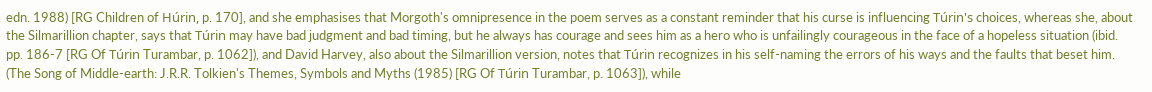edn. 1988) [RG Children of Húrin, p. 170], and she emphasises that Morgoth's omnipresence in the poem serves as a constant reminder that his curse is influencing Túrin's choices, whereas she, about the Silmarillion chapter, says that Túrin may have bad judgment and bad timing, but he always has courage and sees him as a hero who is unfailingly courageous in the face of a hopeless situation (ibid. pp. 186-7 [RG Of Túrin Turambar, p. 1062]), and David Harvey, also about the Silmarillion version, notes that Túrin recognizes in his self-naming the errors of his ways and the faults that beset him. (The Song of Middle-earth: J.R.R. Tolkien's Themes, Symbols and Myths (1985) [RG Of Túrin Turambar, p. 1063]), while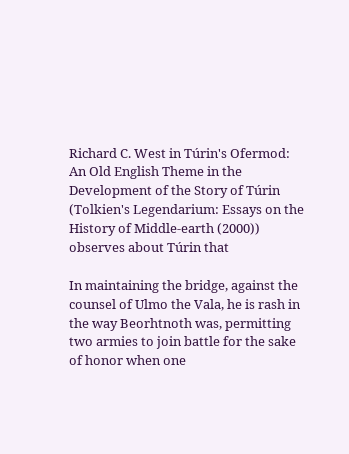Richard C. West in Túrin's Ofermod: An Old English Theme in the Development of the Story of Túrin (Tolkien's Legendarium: Essays on the History of Middle-earth (2000)) observes about Túrin that

In maintaining the bridge, against the counsel of Ulmo the Vala, he is rash in the way Beorhtnoth was, permitting two armies to join battle for the sake of honor when one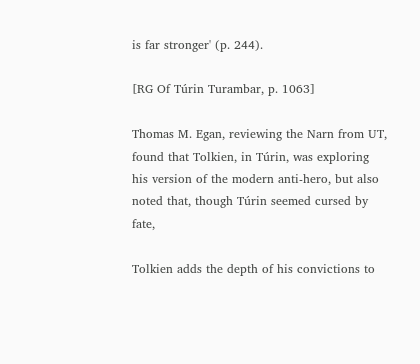is far stronger' (p. 244).

[RG Of Túrin Turambar, p. 1063]

Thomas M. Egan, reviewing the Narn from UT, found that Tolkien, in Túrin, was exploring his version of the modern anti-hero, but also noted that, though Túrin seemed cursed by fate,

Tolkien adds the depth of his convictions to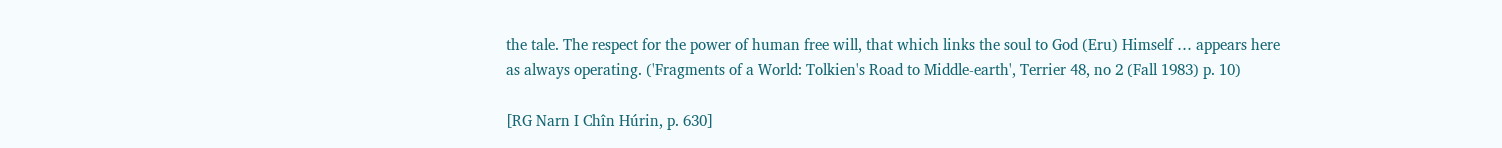the tale. The respect for the power of human free will, that which links the soul to God (Eru) Himself … appears here as always operating. ('Fragments of a World: Tolkien's Road to Middle-earth', Terrier 48, no 2 (Fall 1983) p. 10)

[RG Narn I Chîn Húrin, p. 630]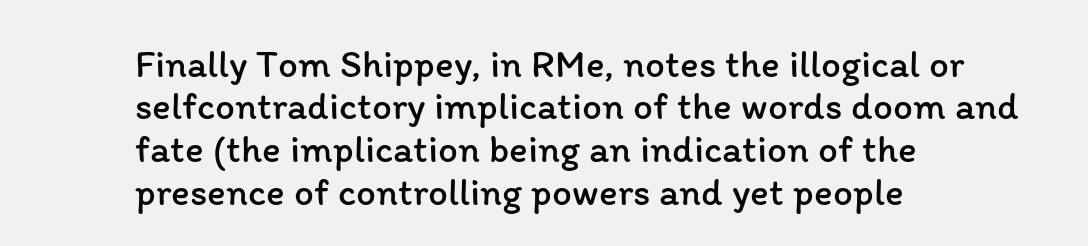Finally Tom Shippey, in RMe, notes the illogical or selfcontradictory implication of the words doom and fate (the implication being an indication of the presence of controlling powers and yet people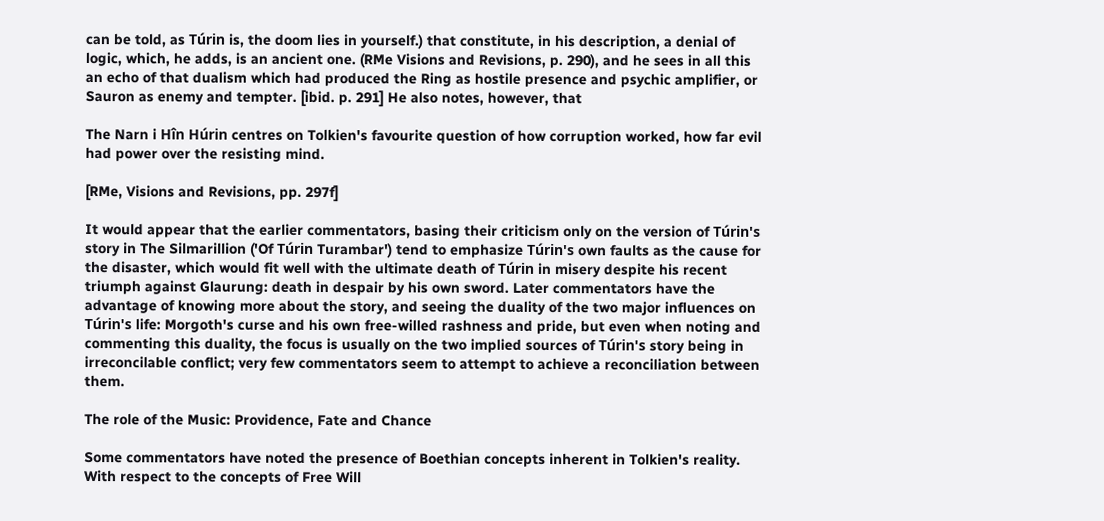can be told, as Túrin is, the doom lies in yourself.) that constitute, in his description, a denial of logic, which, he adds, is an ancient one. (RMe Visions and Revisions, p. 290), and he sees in all this an echo of that dualism which had produced the Ring as hostile presence and psychic amplifier, or Sauron as enemy and tempter. [ibid. p. 291] He also notes, however, that

The Narn i Hîn Húrin centres on Tolkien's favourite question of how corruption worked, how far evil had power over the resisting mind.

[RMe, Visions and Revisions, pp. 297f]

It would appear that the earlier commentators, basing their criticism only on the version of Túrin's story in The Silmarillion ('Of Túrin Turambar') tend to emphasize Túrin's own faults as the cause for the disaster, which would fit well with the ultimate death of Túrin in misery despite his recent triumph against Glaurung: death in despair by his own sword. Later commentators have the advantage of knowing more about the story, and seeing the duality of the two major influences on Túrin's life: Morgoth's curse and his own free-willed rashness and pride, but even when noting and commenting this duality, the focus is usually on the two implied sources of Túrin's story being in irreconcilable conflict; very few commentators seem to attempt to achieve a reconciliation between them.

The role of the Music: Providence, Fate and Chance

Some commentators have noted the presence of Boethian concepts inherent in Tolkien's reality. With respect to the concepts of Free Will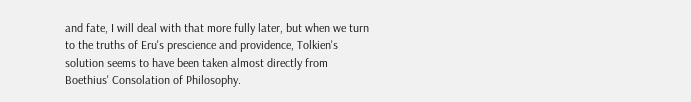and fate, I will deal with that more fully later, but when we turn to the truths of Eru's prescience and providence, Tolkien's solution seems to have been taken almost directly from Boethius' Consolation of Philosophy.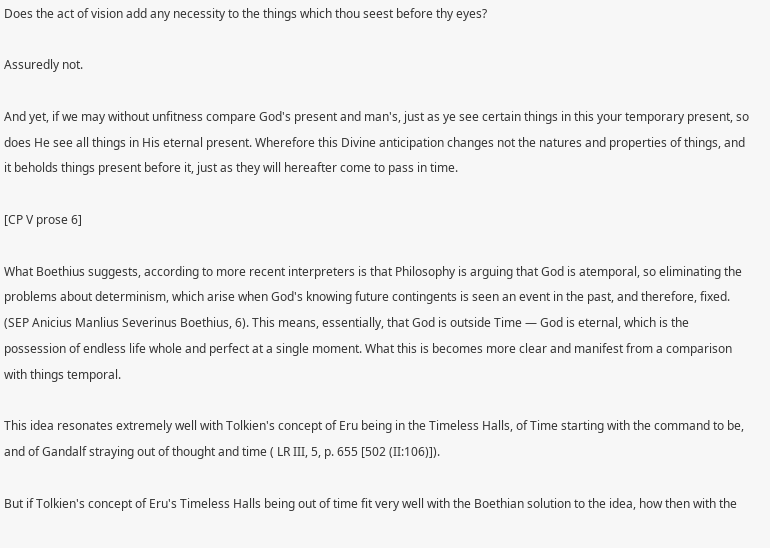Does the act of vision add any necessity to the things which thou seest before thy eyes?

Assuredly not.

And yet, if we may without unfitness compare God's present and man's, just as ye see certain things in this your temporary present, so does He see all things in His eternal present. Wherefore this Divine anticipation changes not the natures and properties of things, and it beholds things present before it, just as they will hereafter come to pass in time.

[CP V prose 6]

What Boethius suggests, according to more recent interpreters is that Philosophy is arguing that God is atemporal, so eliminating the problems about determinism, which arise when God's knowing future contingents is seen an event in the past, and therefore, fixed. (SEP Anicius Manlius Severinus Boethius, 6). This means, essentially, that God is outside Time — God is eternal, which is the possession of endless life whole and perfect at a single moment. What this is becomes more clear and manifest from a comparison with things temporal.

This idea resonates extremely well with Tolkien's concept of Eru being in the Timeless Halls, of Time starting with the command to be, and of Gandalf straying out of thought and time ( LR III, 5, p. 655 [502 (II:106)]).

But if Tolkien's concept of Eru's Timeless Halls being out of time fit very well with the Boethian solution to the idea, how then with the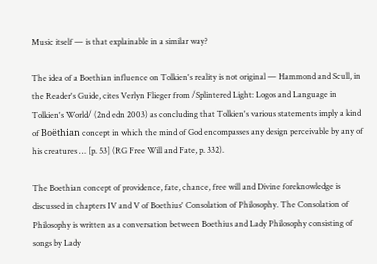Music itself — is that explainable in a similar way?

The idea of a Boethian influence on Tolkien's reality is not original — Hammond and Scull, in the Reader's Guide, cites Verlyn Flieger from /Splintered Light: Logos and Language in Tolkien's World/ (2nd edn 2003) as concluding that Tolkien's various statements imply a kind of Boëthian concept in which the mind of God encompasses any design perceivable by any of his creatures … [p. 53] (RG Free Will and Fate, p. 332).

The Boethian concept of providence, fate, chance, free will and Divine foreknowledge is discussed in chapters IV and V of Boethius' Consolation of Philosophy. The Consolation of Philosophy is written as a conversation between Boethius and Lady Philosophy consisting of songs by Lady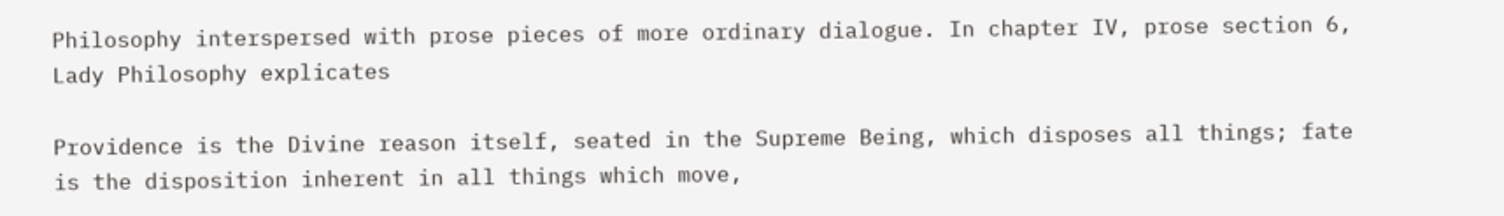Philosophy interspersed with prose pieces of more ordinary dialogue. In chapter IV, prose section 6, Lady Philosophy explicates

Providence is the Divine reason itself, seated in the Supreme Being, which disposes all things; fate is the disposition inherent in all things which move,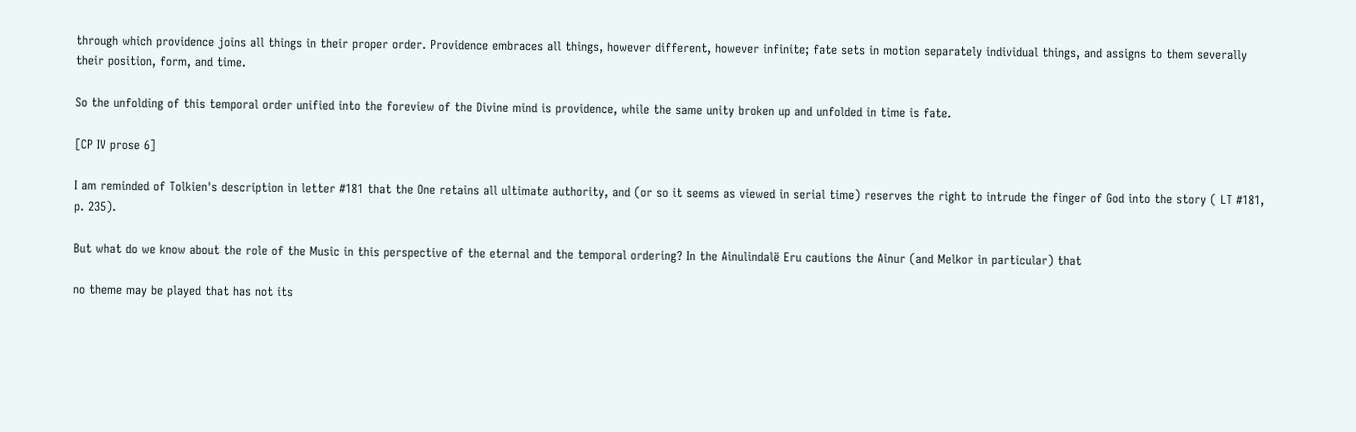through which providence joins all things in their proper order. Providence embraces all things, however different, however infinite; fate sets in motion separately individual things, and assigns to them severally their position, form, and time.

So the unfolding of this temporal order unified into the foreview of the Divine mind is providence, while the same unity broken up and unfolded in time is fate.

[CP IV prose 6]

I am reminded of Tolkien's description in letter #181 that the One retains all ultimate authority, and (or so it seems as viewed in serial time) reserves the right to intrude the finger of God into the story ( LT #181, p. 235).

But what do we know about the role of the Music in this perspective of the eternal and the temporal ordering? In the Ainulindalë Eru cautions the Ainur (and Melkor in particular) that

no theme may be played that has not its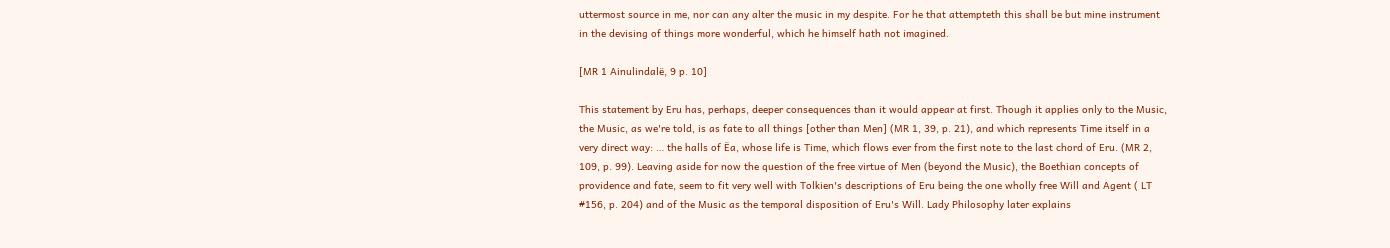uttermost source in me, nor can any alter the music in my despite. For he that attempteth this shall be but mine instrument in the devising of things more wonderful, which he himself hath not imagined.

[MR 1 Ainulindalë, 9 p. 10]

This statement by Eru has, perhaps, deeper consequences than it would appear at first. Though it applies only to the Music, the Music, as we're told, is as fate to all things [other than Men] (MR 1, 39, p. 21), and which represents Time itself in a very direct way: … the halls of Ëa, whose life is Time, which flows ever from the first note to the last chord of Eru. (MR 2, 109, p. 99). Leaving aside for now the question of the free virtue of Men (beyond the Music), the Boethian concepts of providence and fate, seem to fit very well with Tolkien's descriptions of Eru being the one wholly free Will and Agent ( LT #156, p. 204) and of the Music as the temporal disposition of Eru's Will. Lady Philosophy later explains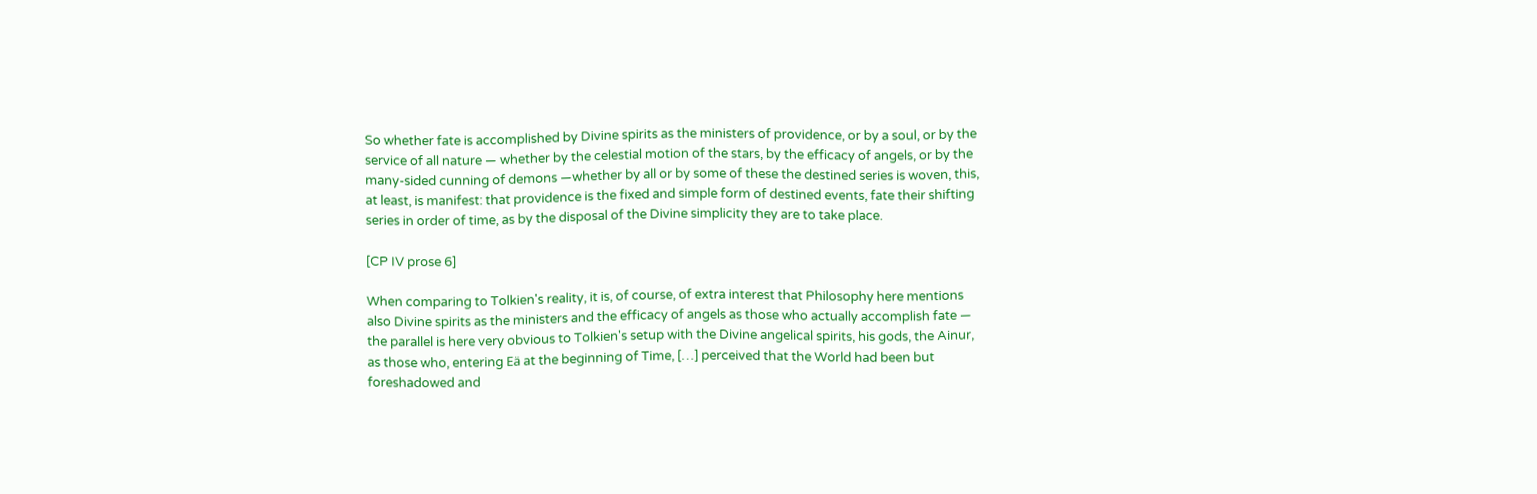So whether fate is accomplished by Divine spirits as the ministers of providence, or by a soul, or by the service of all nature — whether by the celestial motion of the stars, by the efficacy of angels, or by the many-sided cunning of demons —whether by all or by some of these the destined series is woven, this, at least, is manifest: that providence is the fixed and simple form of destined events, fate their shifting series in order of time, as by the disposal of the Divine simplicity they are to take place.

[CP IV prose 6]

When comparing to Tolkien's reality, it is, of course, of extra interest that Philosophy here mentions also Divine spirits as the ministers and the efficacy of angels as those who actually accomplish fate — the parallel is here very obvious to Tolkien's setup with the Divine angelical spirits, his gods, the Ainur, as those who, entering Eä at the beginning of Time, […] perceived that the World had been but foreshadowed and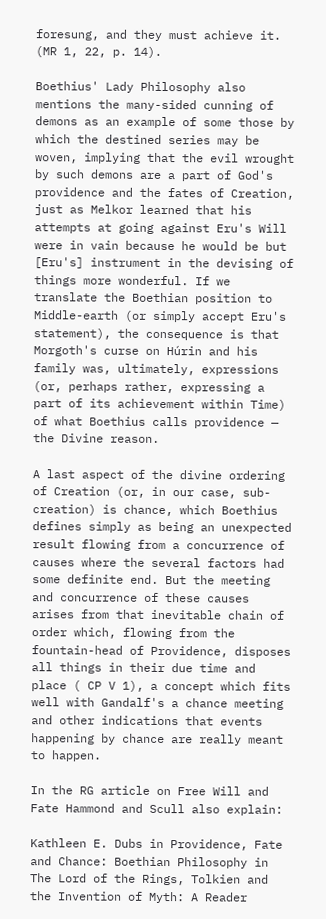foresung, and they must achieve it. (MR 1, 22, p. 14).

Boethius' Lady Philosophy also mentions the many-sided cunning of demons as an example of some those by which the destined series may be woven, implying that the evil wrought by such demons are a part of God's providence and the fates of Creation, just as Melkor learned that his attempts at going against Eru's Will were in vain because he would be but [Eru's] instrument in the devising of things more wonderful. If we translate the Boethian position to Middle-earth (or simply accept Eru's statement), the consequence is that Morgoth's curse on Húrin and his family was, ultimately, expressions (or, perhaps rather, expressing a part of its achievement within Time) of what Boethius calls providence — the Divine reason.

A last aspect of the divine ordering of Creation (or, in our case, sub-creation) is chance, which Boethius defines simply as being an unexpected result flowing from a concurrence of causes where the several factors had some definite end. But the meeting and concurrence of these causes arises from that inevitable chain of order which, flowing from the fountain-head of Providence, disposes all things in their due time and place ( CP V 1), a concept which fits well with Gandalf's a chance meeting and other indications that events happening by chance are really meant to happen.

In the RG article on Free Will and Fate Hammond and Scull also explain:

Kathleen E. Dubs in Providence, Fate and Chance: Boethian Philosophy in The Lord of the Rings, Tolkien and the Invention of Myth: A Reader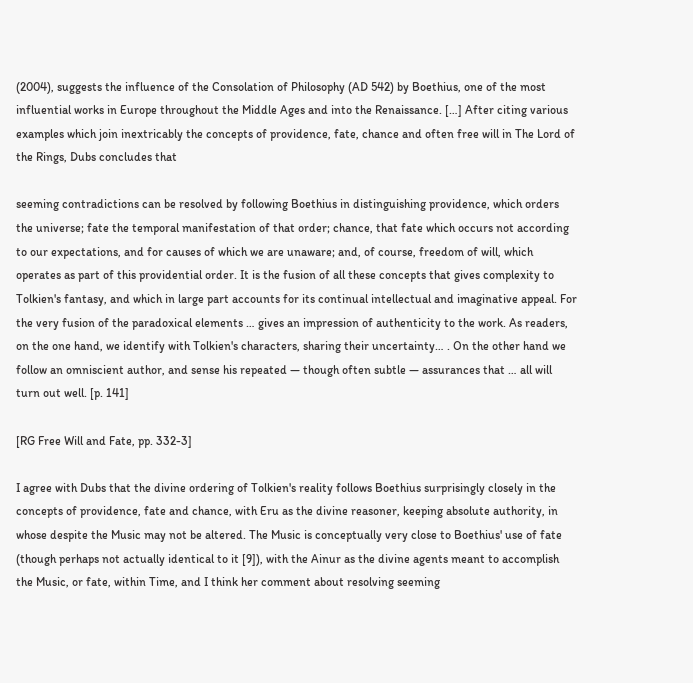(2004), suggests the influence of the Consolation of Philosophy (AD 542) by Boethius, one of the most influential works in Europe throughout the Middle Ages and into the Renaissance. […] After citing various examples which join inextricably the concepts of providence, fate, chance and often free will in The Lord of the Rings, Dubs concludes that

seeming contradictions can be resolved by following Boethius in distinguishing providence, which orders the universe; fate the temporal manifestation of that order; chance, that fate which occurs not according to our expectations, and for causes of which we are unaware; and, of course, freedom of will, which operates as part of this providential order. It is the fusion of all these concepts that gives complexity to Tolkien's fantasy, and which in large part accounts for its continual intellectual and imaginative appeal. For the very fusion of the paradoxical elements … gives an impression of authenticity to the work. As readers, on the one hand, we identify with Tolkien's characters, sharing their uncertainty… . On the other hand we follow an omniscient author, and sense his repeated — though often subtle — assurances that … all will turn out well. [p. 141]

[RG Free Will and Fate, pp. 332-3]

I agree with Dubs that the divine ordering of Tolkien's reality follows Boethius surprisingly closely in the concepts of providence, fate and chance, with Eru as the divine reasoner, keeping absolute authority, in whose despite the Music may not be altered. The Music is conceptually very close to Boethius' use of fate (though perhaps not actually identical to it [9]), with the Ainur as the divine agents meant to accomplish the Music, or fate, within Time, and I think her comment about resolving seeming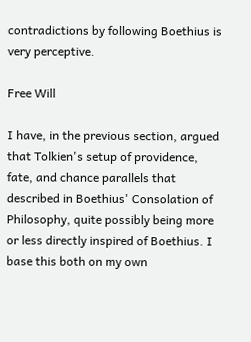contradictions by following Boethius is very perceptive.

Free Will

I have, in the previous section, argued that Tolkien's setup of providence, fate, and chance parallels that described in Boethius' Consolation of Philosophy, quite possibly being more or less directly inspired of Boethius. I base this both on my own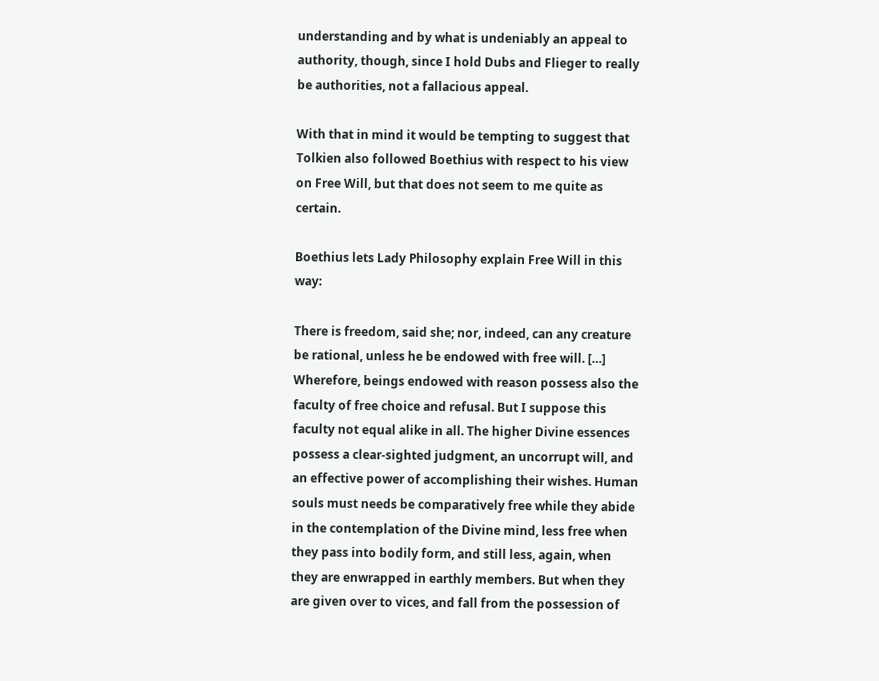understanding and by what is undeniably an appeal to authority, though, since I hold Dubs and Flieger to really be authorities, not a fallacious appeal.

With that in mind it would be tempting to suggest that Tolkien also followed Boethius with respect to his view on Free Will, but that does not seem to me quite as certain.

Boethius lets Lady Philosophy explain Free Will in this way:

There is freedom, said she; nor, indeed, can any creature be rational, unless he be endowed with free will. […] Wherefore, beings endowed with reason possess also the faculty of free choice and refusal. But I suppose this faculty not equal alike in all. The higher Divine essences possess a clear-sighted judgment, an uncorrupt will, and an effective power of accomplishing their wishes. Human souls must needs be comparatively free while they abide in the contemplation of the Divine mind, less free when they pass into bodily form, and still less, again, when they are enwrapped in earthly members. But when they are given over to vices, and fall from the possession of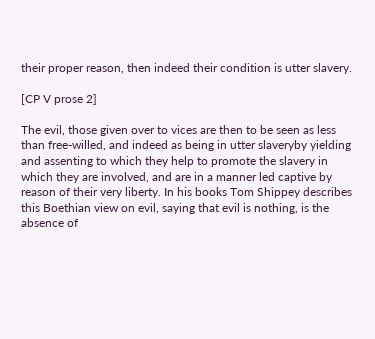their proper reason, then indeed their condition is utter slavery.

[CP V prose 2]

The evil, those given over to vices are then to be seen as less than free-willed, and indeed as being in utter slaveryby yielding and assenting to which they help to promote the slavery in which they are involved, and are in a manner led captive by reason of their very liberty. In his books Tom Shippey describes this Boethian view on evil, saying that evil is nothing, is the absence of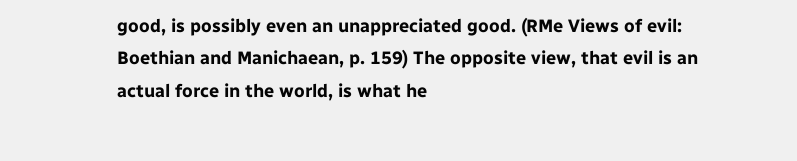good, is possibly even an unappreciated good. (RMe Views of evil: Boethian and Manichaean, p. 159) The opposite view, that evil is an actual force in the world, is what he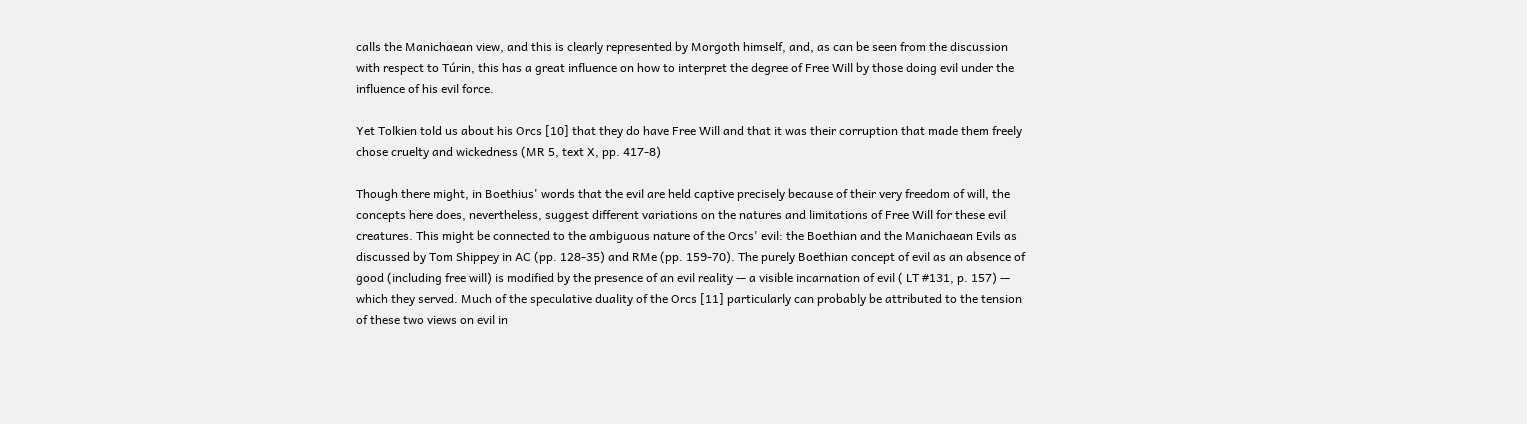calls the Manichaean view, and this is clearly represented by Morgoth himself, and, as can be seen from the discussion with respect to Túrin, this has a great influence on how to interpret the degree of Free Will by those doing evil under the influence of his evil force.

Yet Tolkien told us about his Orcs [10] that they do have Free Will and that it was their corruption that made them freely chose cruelty and wickedness (MR 5, text X, pp. 417-8)

Though there might, in Boethius' words that the evil are held captive precisely because of their very freedom of will, the concepts here does, nevertheless, suggest different variations on the natures and limitations of Free Will for these evil creatures. This might be connected to the ambiguous nature of the Orcs' evil: the Boethian and the Manichaean Evils as discussed by Tom Shippey in AC (pp. 128-35) and RMe (pp. 159-70). The purely Boethian concept of evil as an absence of good (including free will) is modified by the presence of an evil reality — a visible incarnation of evil ( LT #131, p. 157) — which they served. Much of the speculative duality of the Orcs [11] particularly can probably be attributed to the tension of these two views on evil in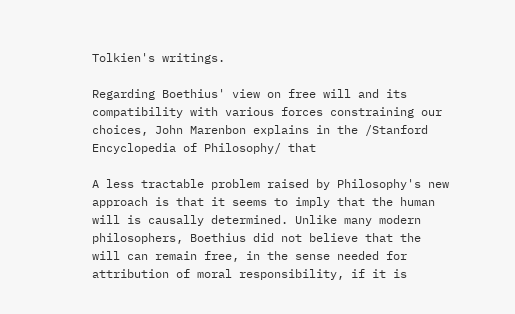Tolkien's writings.

Regarding Boethius' view on free will and its compatibility with various forces constraining our choices, John Marenbon explains in the /Stanford Encyclopedia of Philosophy/ that

A less tractable problem raised by Philosophy's new approach is that it seems to imply that the human will is causally determined. Unlike many modern philosophers, Boethius did not believe that the will can remain free, in the sense needed for attribution of moral responsibility, if it is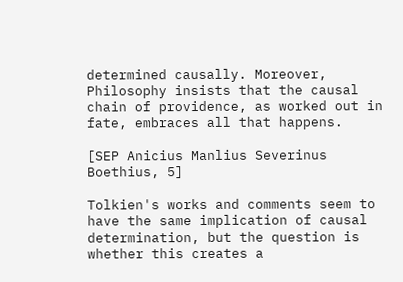determined causally. Moreover, Philosophy insists that the causal chain of providence, as worked out in fate, embraces all that happens.

[SEP Anicius Manlius Severinus Boethius, 5]

Tolkien's works and comments seem to have the same implication of causal determination, but the question is whether this creates a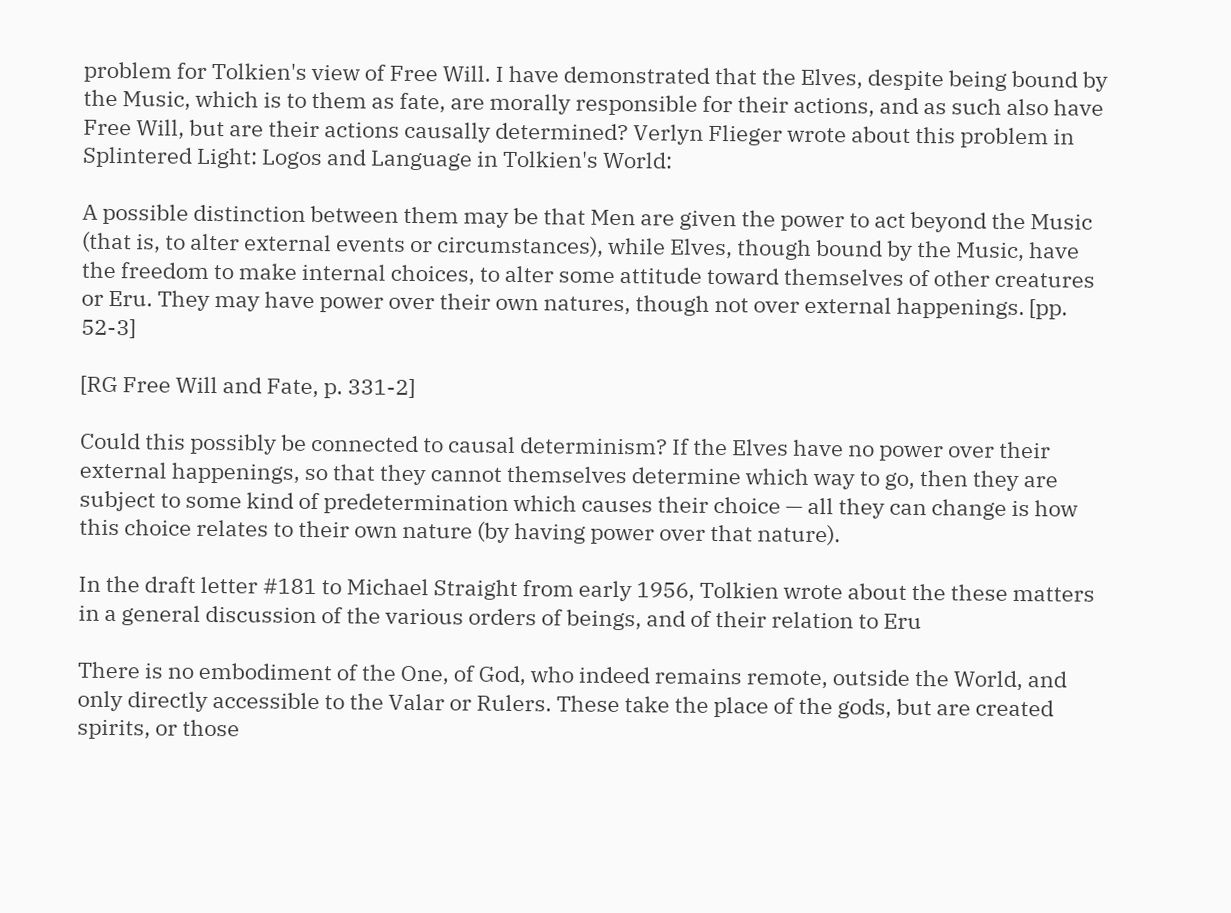problem for Tolkien's view of Free Will. I have demonstrated that the Elves, despite being bound by the Music, which is to them as fate, are morally responsible for their actions, and as such also have Free Will, but are their actions causally determined? Verlyn Flieger wrote about this problem in Splintered Light: Logos and Language in Tolkien's World:

A possible distinction between them may be that Men are given the power to act beyond the Music (that is, to alter external events or circumstances), while Elves, though bound by the Music, have the freedom to make internal choices, to alter some attitude toward themselves of other creatures or Eru. They may have power over their own natures, though not over external happenings. [pp. 52-3]

[RG Free Will and Fate, p. 331-2]

Could this possibly be connected to causal determinism? If the Elves have no power over their external happenings, so that they cannot themselves determine which way to go, then they are subject to some kind of predetermination which causes their choice — all they can change is how this choice relates to their own nature (by having power over that nature).

In the draft letter #181 to Michael Straight from early 1956, Tolkien wrote about the these matters in a general discussion of the various orders of beings, and of their relation to Eru

There is no embodiment of the One, of God, who indeed remains remote, outside the World, and only directly accessible to the Valar or Rulers. These take the place of the gods, but are created spirits, or those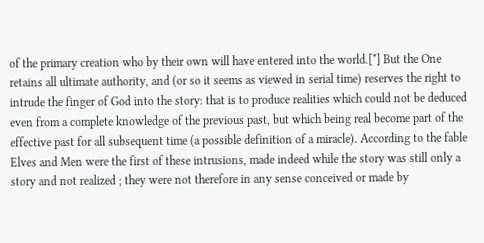of the primary creation who by their own will have entered into the world.[*] But the One retains all ultimate authority, and (or so it seems as viewed in serial time) reserves the right to intrude the finger of God into the story: that is to produce realities which could not be deduced even from a complete knowledge of the previous past, but which being real become part of the effective past for all subsequent time (a possible definition of a miracle). According to the fable Elves and Men were the first of these intrusions, made indeed while the story was still only a story and not realized ; they were not therefore in any sense conceived or made by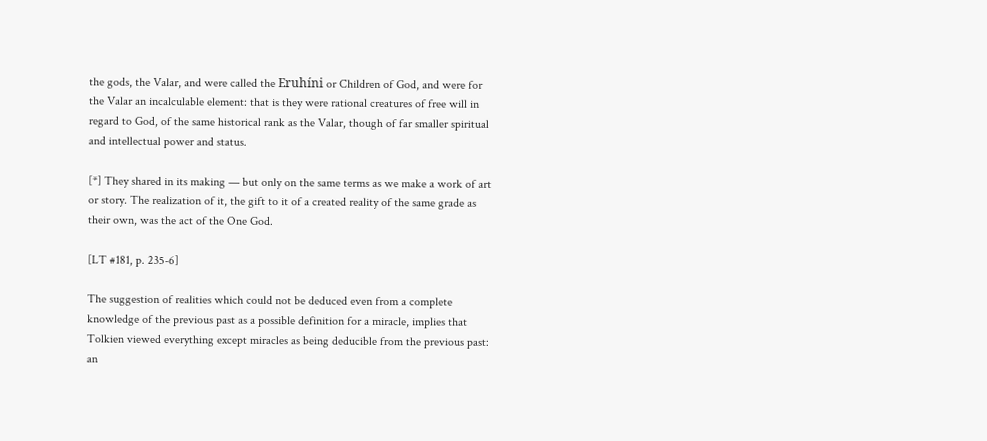the gods, the Valar, and were called the Eruhíni or Children of God, and were for the Valar an incalculable element: that is they were rational creatures of free will in regard to God, of the same historical rank as the Valar, though of far smaller spiritual and intellectual power and status.

[*] They shared in its making — but only on the same terms as we make a work of art or story. The realization of it, the gift to it of a created reality of the same grade as their own, was the act of the One God.

[LT #181, p. 235-6]

The suggestion of realities which could not be deduced even from a complete knowledge of the previous past as a possible definition for a miracle, implies that Tolkien viewed everything except miracles as being deducible from the previous past: an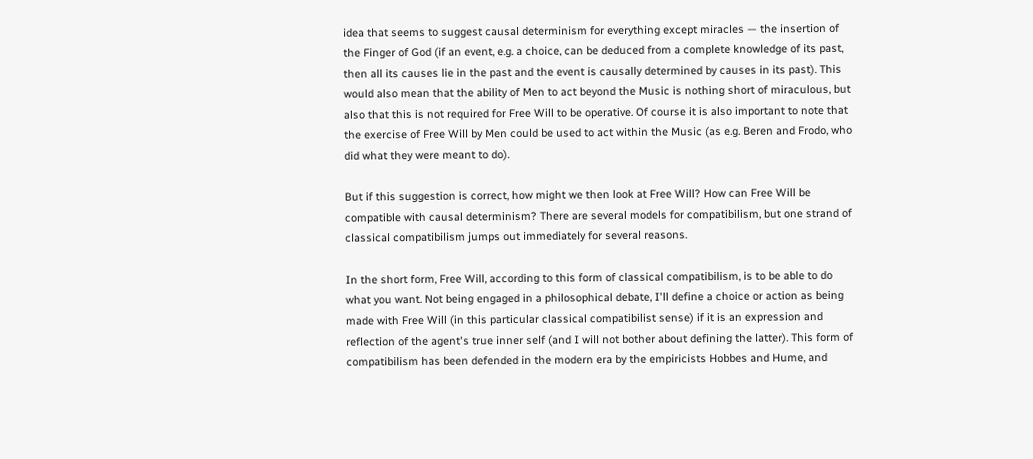idea that seems to suggest causal determinism for everything except miracles — the insertion of the Finger of God (if an event, e.g. a choice, can be deduced from a complete knowledge of its past, then all its causes lie in the past and the event is causally determined by causes in its past). This would also mean that the ability of Men to act beyond the Music is nothing short of miraculous, but also that this is not required for Free Will to be operative. Of course it is also important to note that the exercise of Free Will by Men could be used to act within the Music (as e.g. Beren and Frodo, who did what they were meant to do).

But if this suggestion is correct, how might we then look at Free Will? How can Free Will be compatible with causal determinism? There are several models for compatibilism, but one strand of classical compatibilism jumps out immediately for several reasons.

In the short form, Free Will, according to this form of classical compatibilism, is to be able to do what you want. Not being engaged in a philosophical debate, I'll define a choice or action as being made with Free Will (in this particular classical compatibilist sense) if it is an expression and reflection of the agent's true inner self (and I will not bother about defining the latter). This form of compatibilism has been defended in the modern era by the empiricists Hobbes and Hume, and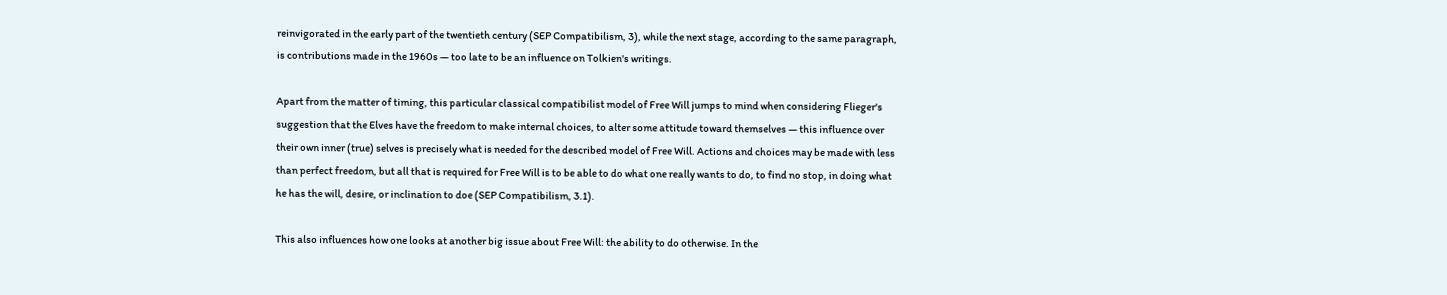reinvigorated in the early part of the twentieth century (SEP Compatibilism, 3), while the next stage, according to the same paragraph, is contributions made in the 1960s — too late to be an influence on Tolkien's writings.

Apart from the matter of timing, this particular classical compatibilist model of Free Will jumps to mind when considering Flieger's suggestion that the Elves have the freedom to make internal choices, to alter some attitude toward themselves — this influence over their own inner (true) selves is precisely what is needed for the described model of Free Will. Actions and choices may be made with less than perfect freedom, but all that is required for Free Will is to be able to do what one really wants to do, to find no stop, in doing what he has the will, desire, or inclination to doe (SEP Compatibilism, 3.1).

This also influences how one looks at another big issue about Free Will: the ability to do otherwise. In the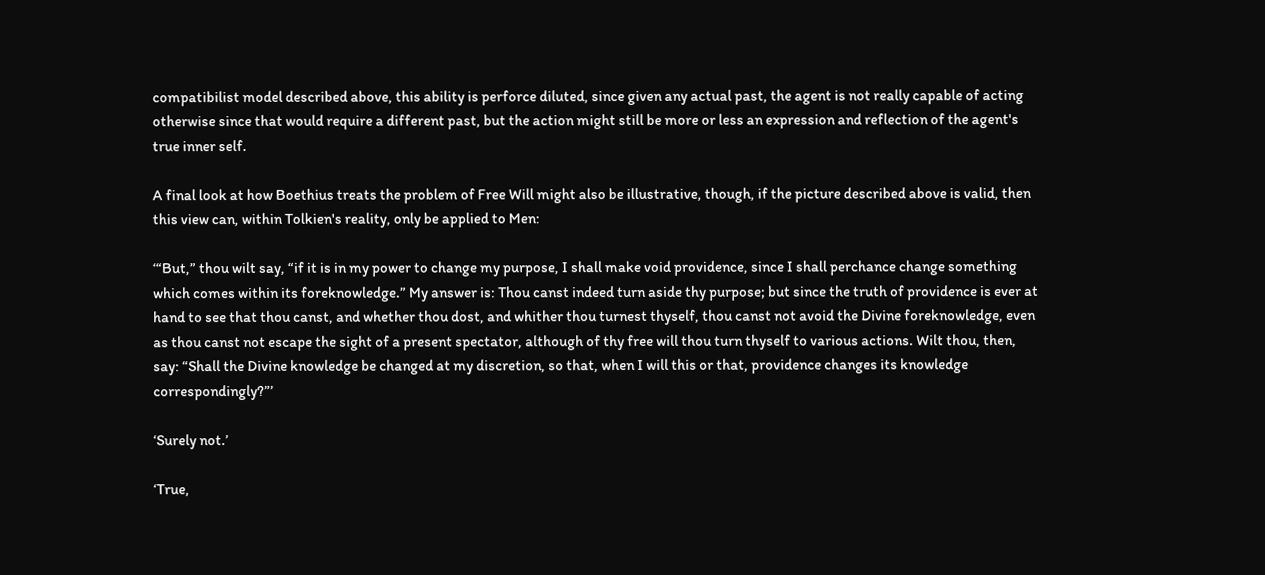compatibilist model described above, this ability is perforce diluted, since given any actual past, the agent is not really capable of acting otherwise since that would require a different past, but the action might still be more or less an expression and reflection of the agent's true inner self.

A final look at how Boethius treats the problem of Free Will might also be illustrative, though, if the picture described above is valid, then this view can, within Tolkien's reality, only be applied to Men:

‘“But,” thou wilt say, “if it is in my power to change my purpose, I shall make void providence, since I shall perchance change something which comes within its foreknowledge.” My answer is: Thou canst indeed turn aside thy purpose; but since the truth of providence is ever at hand to see that thou canst, and whether thou dost, and whither thou turnest thyself, thou canst not avoid the Divine foreknowledge, even as thou canst not escape the sight of a present spectator, although of thy free will thou turn thyself to various actions. Wilt thou, then, say: “Shall the Divine knowledge be changed at my discretion, so that, when I will this or that, providence changes its knowledge correspondingly?”’

‘Surely not.’

‘True,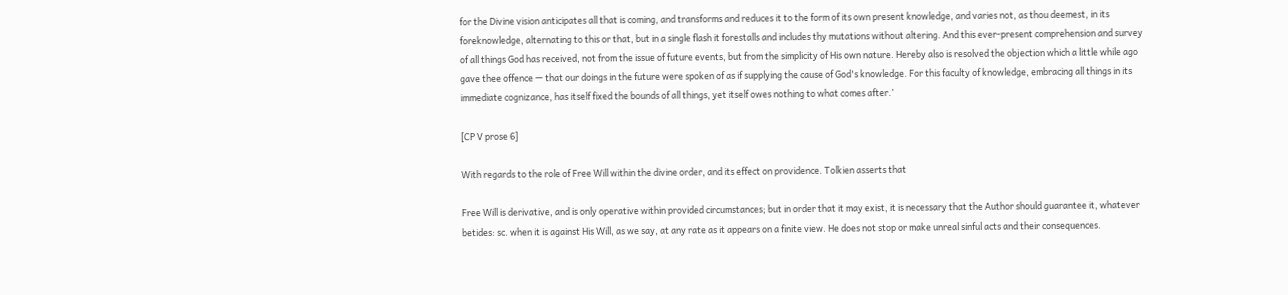for the Divine vision anticipates all that is coming, and transforms and reduces it to the form of its own present knowledge, and varies not, as thou deemest, in its foreknowledge, alternating to this or that, but in a single flash it forestalls and includes thy mutations without altering. And this ever-present comprehension and survey of all things God has received, not from the issue of future events, but from the simplicity of His own nature. Hereby also is resolved the objection which a little while ago gave thee offence — that our doings in the future were spoken of as if supplying the cause of God's knowledge. For this faculty of knowledge, embracing all things in its immediate cognizance, has itself fixed the bounds of all things, yet itself owes nothing to what comes after.’

[CP V prose 6]

With regards to the role of Free Will within the divine order, and its effect on providence. Tolkien asserts that

Free Will is derivative, and is only operative within provided circumstances; but in order that it may exist, it is necessary that the Author should guarantee it, whatever betides: sc. when it is against His Will, as we say, at any rate as it appears on a finite view. He does not stop or make unreal sinful acts and their consequences.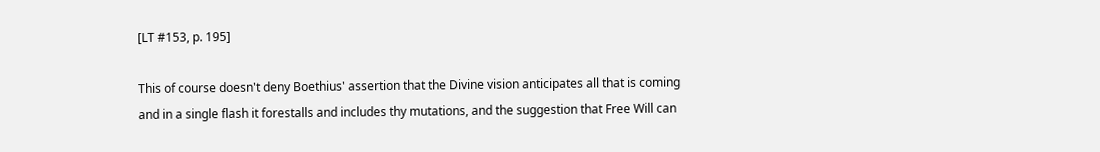[LT #153, p. 195]

This of course doesn't deny Boethius' assertion that the Divine vision anticipates all that is coming and in a single flash it forestalls and includes thy mutations, and the suggestion that Free Will can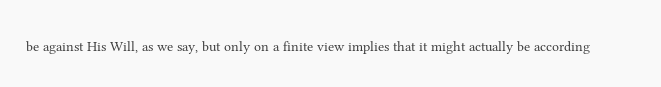be against His Will, as we say, but only on a finite view implies that it might actually be according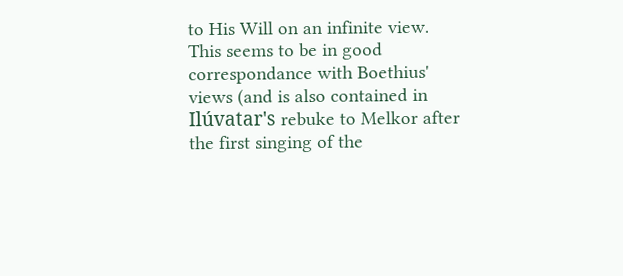to His Will on an infinite view. This seems to be in good correspondance with Boethius' views (and is also contained in Ilúvatar's rebuke to Melkor after the first singing of the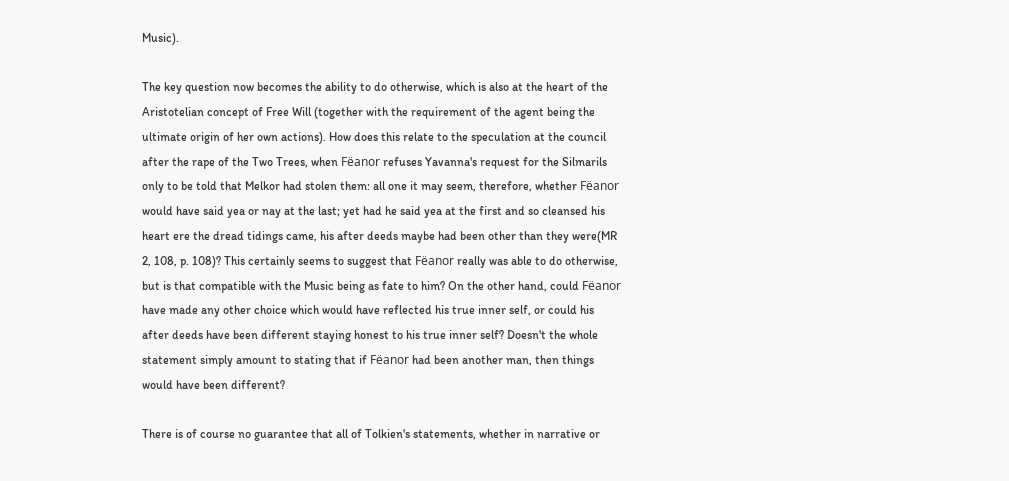Music).

The key question now becomes the ability to do otherwise, which is also at the heart of the Aristotelian concept of Free Will (together with the requirement of the agent being the ultimate origin of her own actions). How does this relate to the speculation at the council after the rape of the Two Trees, when Fëanor refuses Yavanna's request for the Silmarils only to be told that Melkor had stolen them: all one it may seem, therefore, whether Fëanor would have said yea or nay at the last; yet had he said yea at the first and so cleansed his heart ere the dread tidings came, his after deeds maybe had been other than they were(MR 2, 108, p. 108)? This certainly seems to suggest that Fëanor really was able to do otherwise, but is that compatible with the Music being as fate to him? On the other hand, could Fëanor have made any other choice which would have reflected his true inner self, or could his after deeds have been different staying honest to his true inner self? Doesn't the whole statement simply amount to stating that if Fëanor had been another man, then things would have been different?

There is of course no guarantee that all of Tolkien's statements, whether in narrative or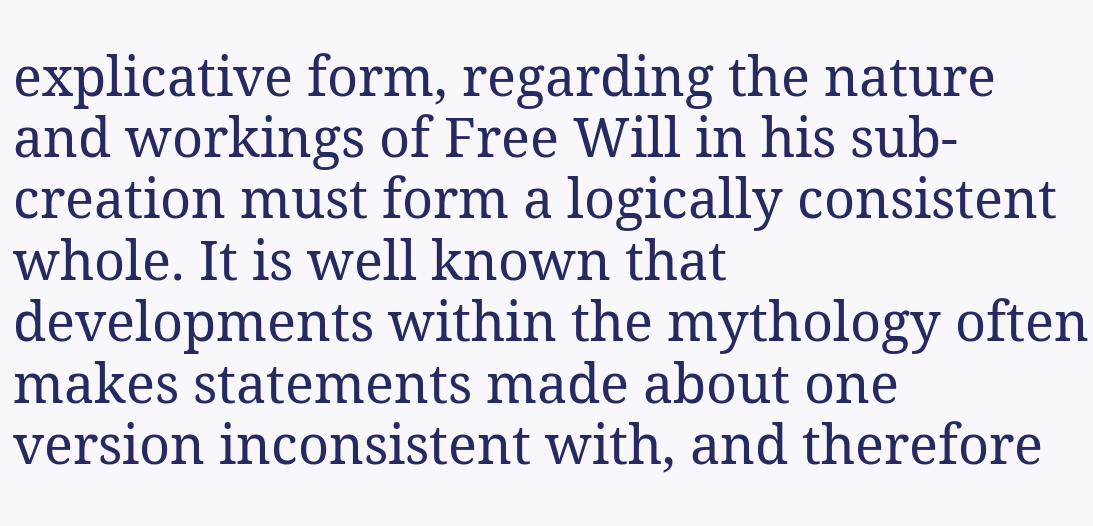explicative form, regarding the nature and workings of Free Will in his sub-creation must form a logically consistent whole. It is well known that developments within the mythology often makes statements made about one version inconsistent with, and therefore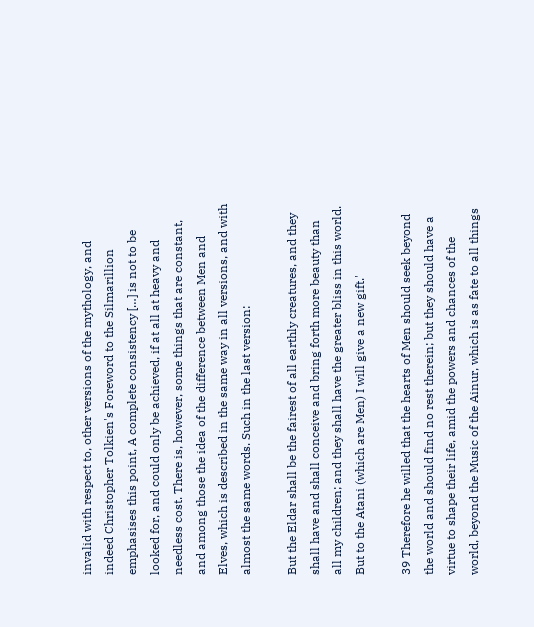invalid with respect to, other versions of the mythology, and indeed Christopher Tolkien's Foreword to the Silmarillion emphasises this point, A complete consistency […] is not to be looked for, and could only be achieved, if at all at heavy and needless cost. There is, however, some things that are constant, and among those the idea of the difference between Men and Elves, which is described in the same way in all versions, and with almost the same words. Such in the last version:

But the Eldar shall be the fairest of all earthly creatures, and they shall have and shall conceive and bring forth more beauty than all my children; and they shall have the greater bliss in this world. But to the Atani (which are Men) I will give a new gift.'

39 Therefore he willed that the hearts of Men should seek beyond the world and should find no rest therein; but they should have a virtue to shape their life, amid the powers and chances of the world, beyond the Music of the Ainur, which is as fate to all things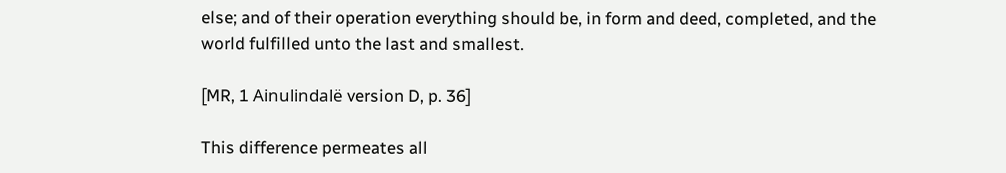else; and of their operation everything should be, in form and deed, completed, and the world fulfilled unto the last and smallest.

[MR, 1 Ainulindalë version D, p. 36]

This difference permeates all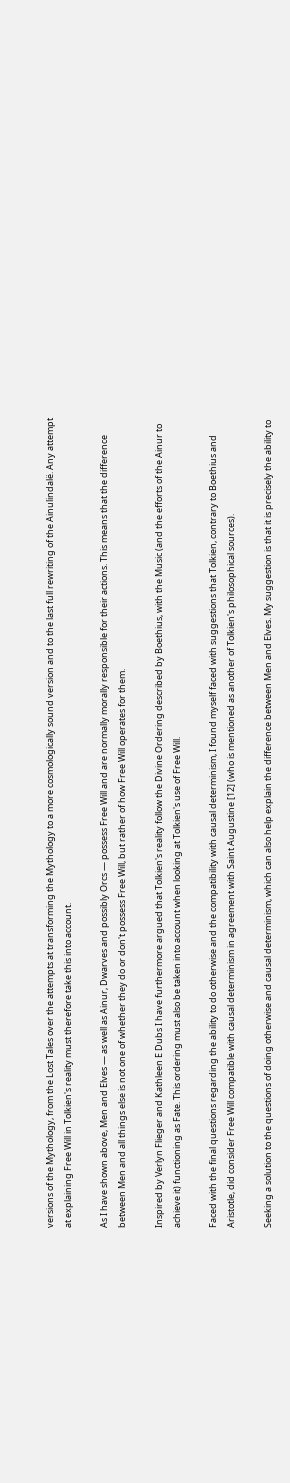versions of the Mythology, from the Lost Tales over the attempts at transforming the Mythology to a more cosmologically sound version and to the last full rewriting of the Ainulindalë. Any attempt at explaining Free Will in Tolkien's reality must therefore take this into account.

As I have shown above, Men and Elves — as well as Ainur, Dwarves and possibly Orcs — possess Free Will and are normally morally responsible for their actions. This means that the difference between Men and all things else is not one of whether they do or don't possess Free Will, but rather of how Free Will operates for them.

Inspired by Verlyn Flieger and Kathleen E Dubs I have furthermore argued that Tolkien's reality follow the Divine Ordering described by Boethius, with the Music (and the efforts of the Ainur to achieve it) functioning as Fate. This ordering must also be taken into account when looking at Tolkien's use of Free Will.

Faced with the final questions regarding the ability to do otherwise and the compatibility with causal determinism, I found myself faced with suggestions that Tolkien, contrary to Boethius and Aristotle, did consider Free Will compatible with causal determinism in agreement with Saint Augustine [12] (who is mentioned as another of Tolkien's philosophical sources).

Seeking a solution to the questions of doing otherwise and causal determinism, which can also help explain the difference between Men and Elves. My suggestion is that it is precisely the ability to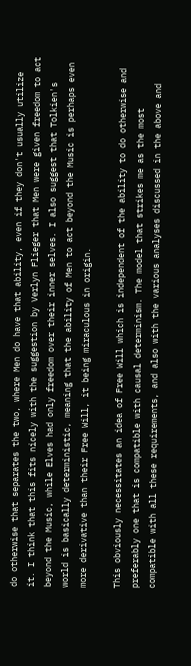do otherwise that separates the two, where Men do have that ability, even if they don't usually utilize it. I think that this fits nicely with the suggestion by Verlyn Flieger that Men were given freedom to act beyond the Music, while Elves had only freedom over their inner selves. I also suggest that Tolkien's world is basically deterministic, meaning that the ability of Men to act beyond the Music is perhaps even more derivative than their Free Will, it being miraculous in origin.

This obviously necessitates an idea of Free Will which is independent of the ability to do otherwise and preferably one that is compatible with causal determinism. The model that strikes me as the most compatible with all these requirements, and also with the various analyses discussed in the above and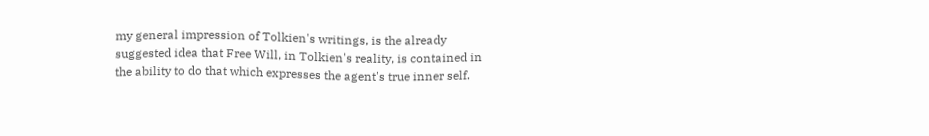my general impression of Tolkien's writings, is the already suggested idea that Free Will, in Tolkien's reality, is contained in the ability to do that which expresses the agent's true inner self.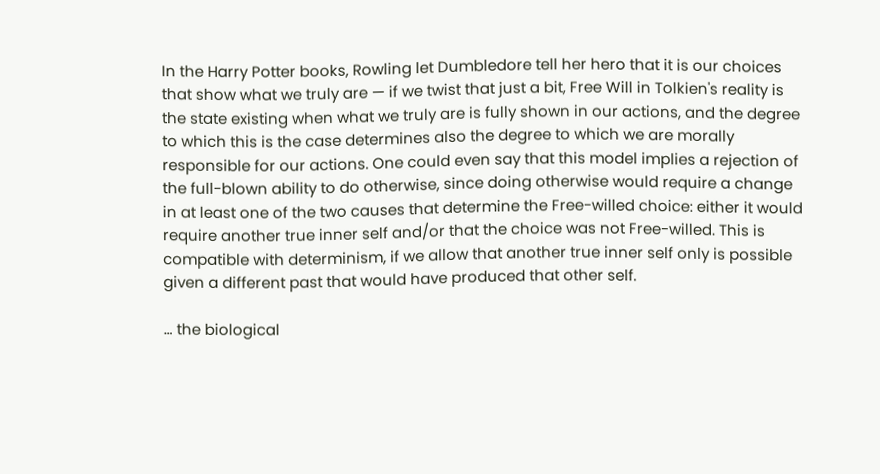In the Harry Potter books, Rowling let Dumbledore tell her hero that it is our choices that show what we truly are — if we twist that just a bit, Free Will in Tolkien's reality is the state existing when what we truly are is fully shown in our actions, and the degree to which this is the case determines also the degree to which we are morally responsible for our actions. One could even say that this model implies a rejection of the full-blown ability to do otherwise, since doing otherwise would require a change in at least one of the two causes that determine the Free-willed choice: either it would require another true inner self and/or that the choice was not Free-willed. This is compatible with determinism, if we allow that another true inner self only is possible given a different past that would have produced that other self.

… the biological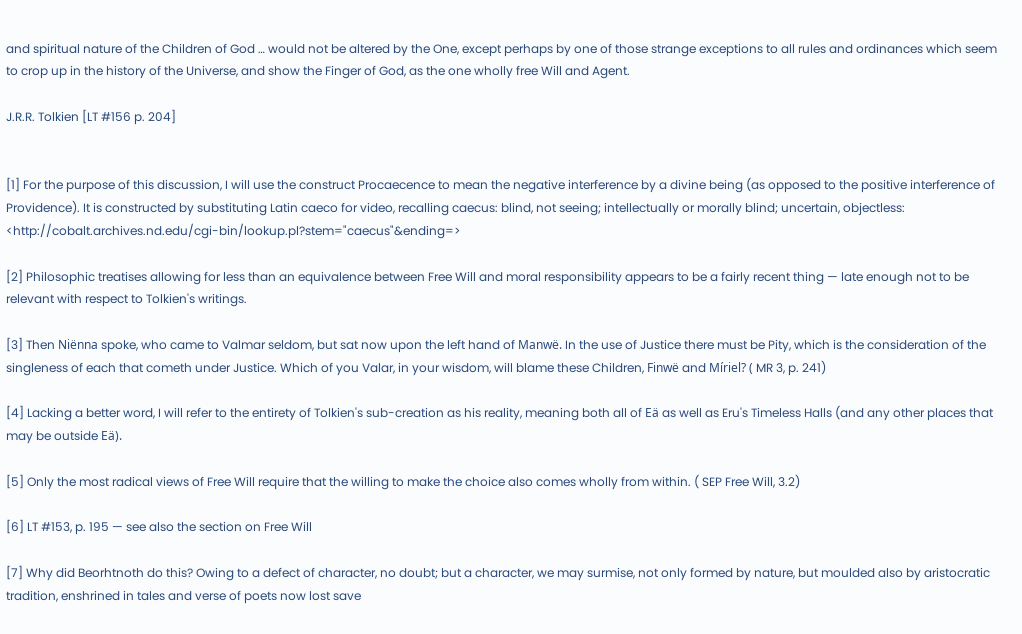and spiritual nature of the Children of God … would not be altered by the One, except perhaps by one of those strange exceptions to all rules and ordinances which seem to crop up in the history of the Universe, and show the Finger of God, as the one wholly free Will and Agent.

J.R.R. Tolkien [LT #156 p. 204]


[1] For the purpose of this discussion, I will use the construct Procaecence to mean the negative interference by a divine being (as opposed to the positive interference of Providence). It is constructed by substituting Latin caeco for video, recalling caecus: blind, not seeing; intellectually or morally blind; uncertain, objectless: <http://cobalt.archives.nd.edu/cgi-bin/lookup.pl?stem="caecus"&ending=>

[2] Philosophic treatises allowing for less than an equivalence between Free Will and moral responsibility appears to be a fairly recent thing — late enough not to be relevant with respect to Tolkien's writings.

[3] Then Niënna spoke, who came to Valmar seldom, but sat now upon the left hand of Manwë. In the use of Justice there must be Pity, which is the consideration of the singleness of each that cometh under Justice. Which of you Valar, in your wisdom, will blame these Children, Finwë and Míriel? ( MR 3, p. 241)

[4] Lacking a better word, I will refer to the entirety of Tolkien's sub-creation as his reality, meaning both all of Eä as well as Eru's Timeless Halls (and any other places that may be outside Eä).

[5] Only the most radical views of Free Will require that the willing to make the choice also comes wholly from within. ( SEP Free Will, 3.2)

[6] LT #153, p. 195 — see also the section on Free Will

[7] Why did Beorhtnoth do this? Owing to a defect of character, no doubt; but a character, we may surmise, not only formed by nature, but moulded also by aristocratic tradition, enshrined in tales and verse of poets now lost save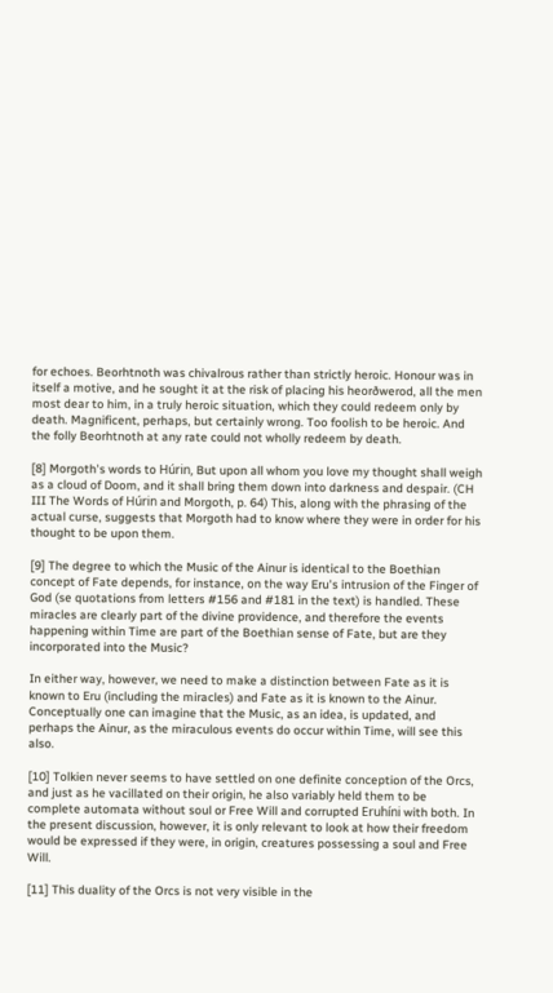for echoes. Beorhtnoth was chivalrous rather than strictly heroic. Honour was in itself a motive, and he sought it at the risk of placing his heorðwerod, all the men most dear to him, in a truly heroic situation, which they could redeem only by death. Magnificent, perhaps, but certainly wrong. Too foolish to be heroic. And the folly Beorhtnoth at any rate could not wholly redeem by death.

[8] Morgoth's words to Húrin, But upon all whom you love my thought shall weigh as a cloud of Doom, and it shall bring them down into darkness and despair. (CH III The Words of Húrin and Morgoth, p. 64) This, along with the phrasing of the actual curse, suggests that Morgoth had to know where they were in order for his thought to be upon them.

[9] The degree to which the Music of the Ainur is identical to the Boethian concept of Fate depends, for instance, on the way Eru's intrusion of the Finger of God (se quotations from letters #156 and #181 in the text) is handled. These miracles are clearly part of the divine providence, and therefore the events happening within Time are part of the Boethian sense of Fate, but are they incorporated into the Music?

In either way, however, we need to make a distinction between Fate as it is known to Eru (including the miracles) and Fate as it is known to the Ainur. Conceptually one can imagine that the Music, as an idea, is updated, and perhaps the Ainur, as the miraculous events do occur within Time, will see this also.

[10] Tolkien never seems to have settled on one definite conception of the Orcs, and just as he vacillated on their origin, he also variably held them to be complete automata without soul or Free Will and corrupted Eruhíni with both. In the present discussion, however, it is only relevant to look at how their freedom would be expressed if they were, in origin, creatures possessing a soul and Free Will.

[11] This duality of the Orcs is not very visible in the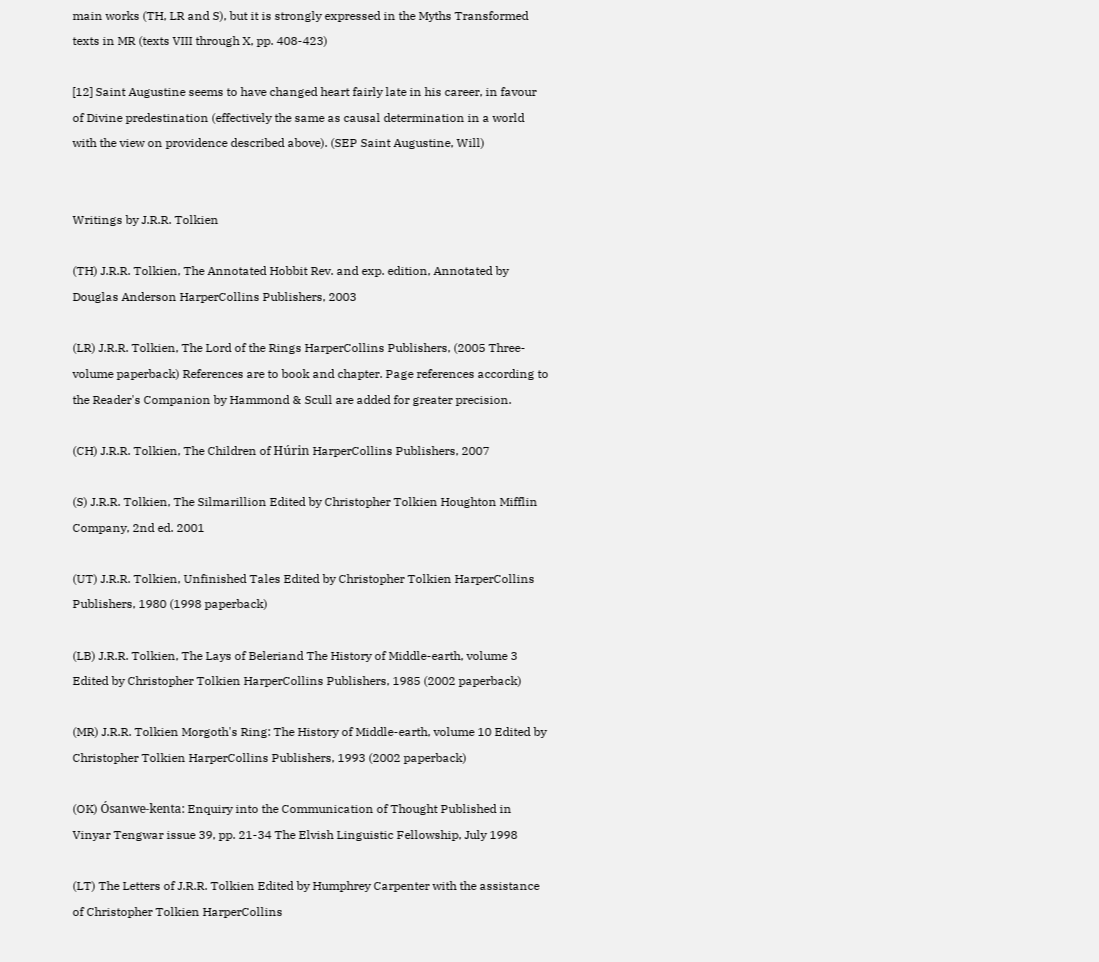main works (TH, LR and S), but it is strongly expressed in the Myths Transformed texts in MR (texts VIII through X, pp. 408-423)

[12] Saint Augustine seems to have changed heart fairly late in his career, in favour of Divine predestination (effectively the same as causal determination in a world with the view on providence described above). (SEP Saint Augustine, Will)


Writings by J.R.R. Tolkien

(TH) J.R.R. Tolkien, The Annotated Hobbit Rev. and exp. edition, Annotated by Douglas Anderson HarperCollins Publishers, 2003

(LR) J.R.R. Tolkien, The Lord of the Rings HarperCollins Publishers, (2005 Three-volume paperback) References are to book and chapter. Page references according to the Reader's Companion by Hammond & Scull are added for greater precision.

(CH) J.R.R. Tolkien, The Children of Húrin HarperCollins Publishers, 2007

(S) J.R.R. Tolkien, The Silmarillion Edited by Christopher Tolkien Houghton Mifflin Company, 2nd ed. 2001

(UT) J.R.R. Tolkien, Unfinished Tales Edited by Christopher Tolkien HarperCollins Publishers, 1980 (1998 paperback)

(LB) J.R.R. Tolkien, The Lays of Beleriand The History of Middle-earth, volume 3 Edited by Christopher Tolkien HarperCollins Publishers, 1985 (2002 paperback)

(MR) J.R.R. Tolkien Morgoth's Ring: The History of Middle-earth, volume 10 Edited by Christopher Tolkien HarperCollins Publishers, 1993 (2002 paperback)

(OK) Ósanwe-kenta: Enquiry into the Communication of Thought Published in Vinyar Tengwar issue 39, pp. 21-34 The Elvish Linguistic Fellowship, July 1998

(LT) The Letters of J.R.R. Tolkien Edited by Humphrey Carpenter with the assistance of Christopher Tolkien HarperCollins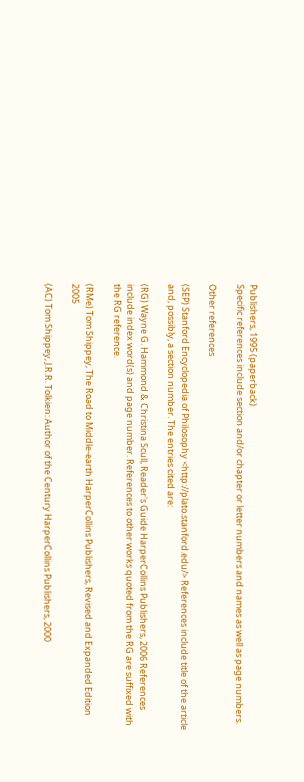Publishers, 1995 (paperback)
Specific references include section and/or chapter or letter numbers and names as well as page numbers.

Other references

(SEP) Stanford Encyclopedia of Philosophy <http://plato.stanford.edu/> References include title of the article and, possibly, a section number. The entries cited are:

(RG) Wayne G. Hammond & Christina Scull, Reader's Guide HarperCollins Publishers, 2006 References include index word(s) and page number. References to other works quoted from the RG are suffixed with the RG reference.

(RMe) Tom Shippey, The Road to Middle-earth HarperCollins Publishers, Revised and Expanded Edition 2005

(AC) Tom Shippey, J.R.R. Tolkien: Author of the Century HarperCollins Publishers, 2000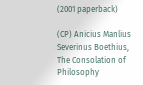(2001 paperback)

(CP) Anicius Manlius Severinus Boethius, The Consolation of Philosophy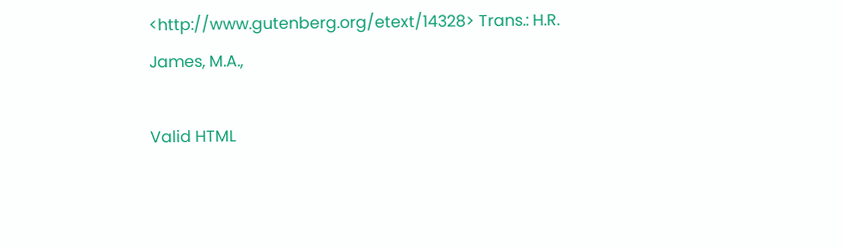<http://www.gutenberg.org/etext/14328> Trans.: H.R. James, M.A.,

Valid HTML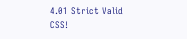4.01 Strict Valid CSS!